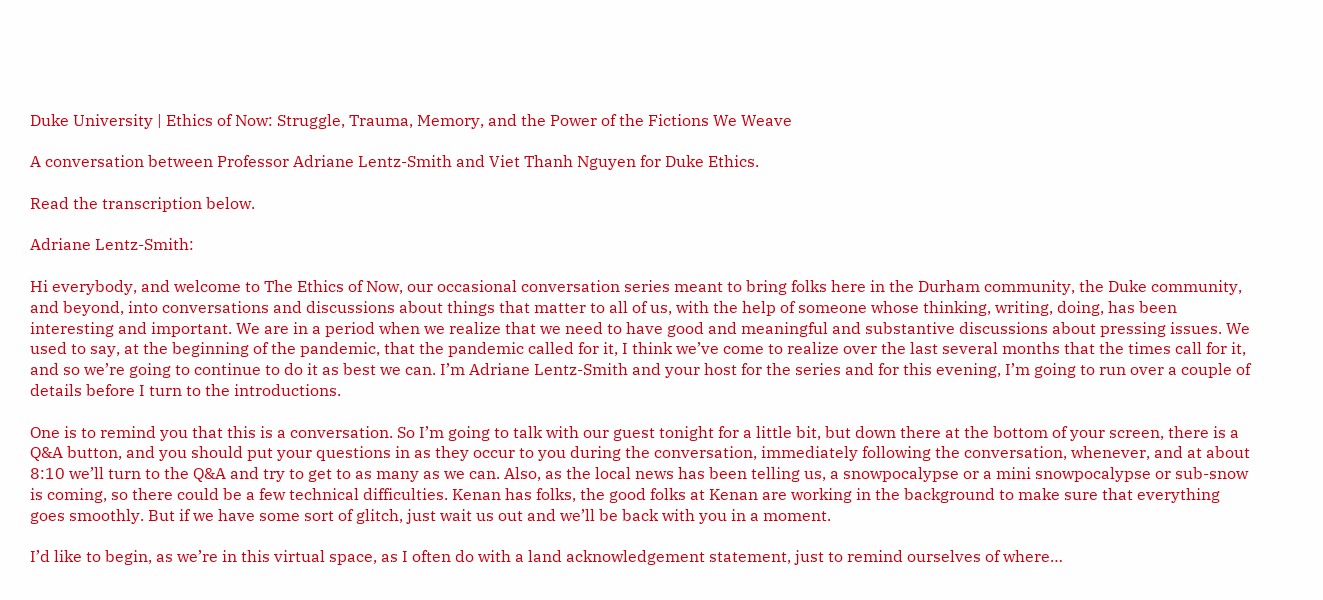Duke University | Ethics of Now: Struggle, Trauma, Memory, and the Power of the Fictions We Weave

A conversation between Professor Adriane Lentz-Smith and Viet Thanh Nguyen for Duke Ethics.

Read the transcription below.

Adriane Lentz-Smith:

Hi everybody, and welcome to The Ethics of Now, our occasional conversation series meant to bring folks here in the Durham community, the Duke community, and beyond, into conversations and discussions about things that matter to all of us, with the help of someone whose thinking, writing, doing, has been interesting and important. We are in a period when we realize that we need to have good and meaningful and substantive discussions about pressing issues. We used to say, at the beginning of the pandemic, that the pandemic called for it, I think we’ve come to realize over the last several months that the times call for it, and so we’re going to continue to do it as best we can. I’m Adriane Lentz-Smith and your host for the series and for this evening, I’m going to run over a couple of details before I turn to the introductions.

One is to remind you that this is a conversation. So I’m going to talk with our guest tonight for a little bit, but down there at the bottom of your screen, there is a Q&A button, and you should put your questions in as they occur to you during the conversation, immediately following the conversation, whenever, and at about 8:10 we’ll turn to the Q&A and try to get to as many as we can. Also, as the local news has been telling us, a snowpocalypse or a mini snowpocalypse or sub-snow is coming, so there could be a few technical difficulties. Kenan has folks, the good folks at Kenan are working in the background to make sure that everything goes smoothly. But if we have some sort of glitch, just wait us out and we’ll be back with you in a moment.

I’d like to begin, as we’re in this virtual space, as I often do with a land acknowledgement statement, just to remind ourselves of where…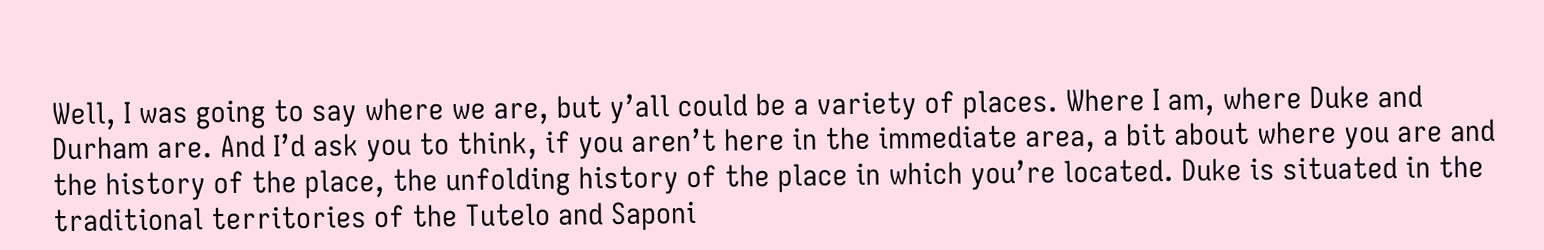Well, I was going to say where we are, but y’all could be a variety of places. Where I am, where Duke and Durham are. And I’d ask you to think, if you aren’t here in the immediate area, a bit about where you are and the history of the place, the unfolding history of the place in which you’re located. Duke is situated in the traditional territories of the Tutelo and Saponi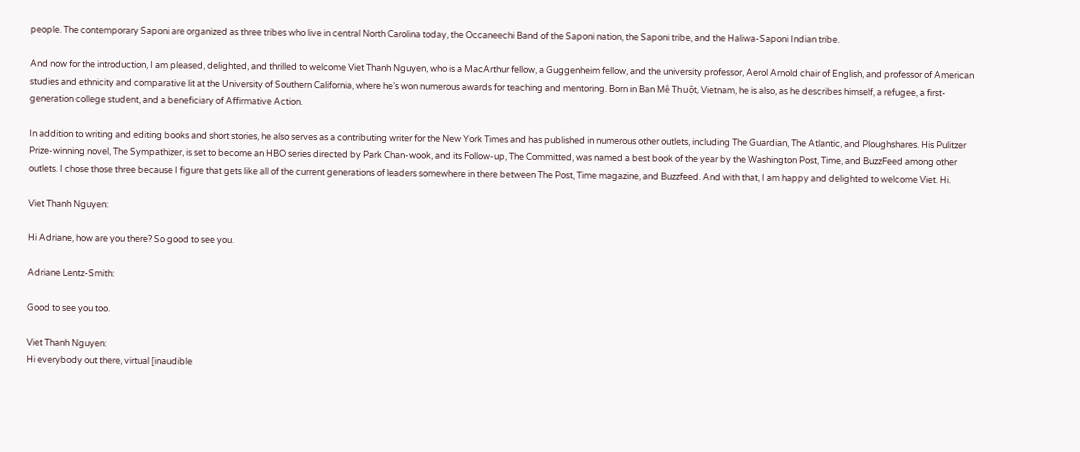people. The contemporary Saponi are organized as three tribes who live in central North Carolina today, the Occaneechi Band of the Saponi nation, the Saponi tribe, and the Haliwa-Saponi Indian tribe.

And now for the introduction, I am pleased, delighted, and thrilled to welcome Viet Thanh Nguyen, who is a MacArthur fellow, a Guggenheim fellow, and the university professor, Aerol Arnold chair of English, and professor of American studies and ethnicity and comparative lit at the University of Southern California, where he’s won numerous awards for teaching and mentoring. Born in Ban Mê Thuột, Vietnam, he is also, as he describes himself, a refugee, a first-generation college student, and a beneficiary of Affirmative Action.

In addition to writing and editing books and short stories, he also serves as a contributing writer for the New York Times and has published in numerous other outlets, including The Guardian, The Atlantic, and Ploughshares. His Pulitzer Prize-winning novel, The Sympathizer, is set to become an HBO series directed by Park Chan-wook, and its Follow-up, The Committed, was named a best book of the year by the Washington Post, Time, and BuzzFeed among other outlets. I chose those three because I figure that gets like all of the current generations of leaders somewhere in there between The Post, Time magazine, and Buzzfeed. And with that, I am happy and delighted to welcome Viet. Hi.

Viet Thanh Nguyen:

Hi Adriane, how are you there? So good to see you.

Adriane Lentz-Smith:

Good to see you too.

Viet Thanh Nguyen:
Hi everybody out there, virtual [inaudible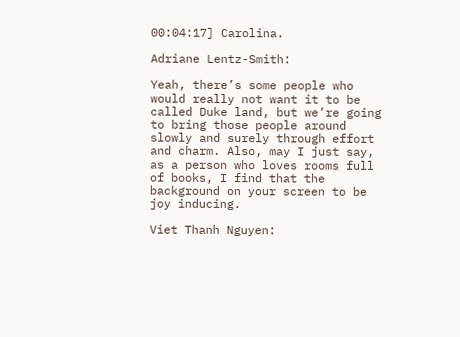00:04:17] Carolina.

Adriane Lentz-Smith:

Yeah, there’s some people who would really not want it to be called Duke land, but we’re going to bring those people around slowly and surely through effort and charm. Also, may I just say, as a person who loves rooms full of books, I find that the background on your screen to be joy inducing.

Viet Thanh Nguyen: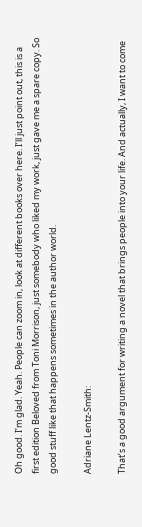Oh good. I’m glad. Yeah. People can zoom in, look at different books over here. I’ll just point out, this is a first edition Beloved from Toni Morrison, just somebody who liked my work, just gave me a spare copy. So good stuff like that happens sometimes in the author world.

Adriane Lentz-Smith:

That’s a good argument for writing a novel that brings people into your life. And actually, I want to come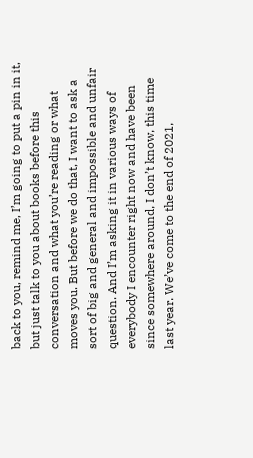back to you, remind me, I’m going to put a pin in it, but just talk to you about books before this conversation and what you’re reading or what moves you. But before we do that, I want to ask a sort of big and general and impossible and unfair question. And I’m asking it in various ways of everybody I encounter right now and have been since somewhere around, I don’t know, this time last year. We’ve come to the end of 2021,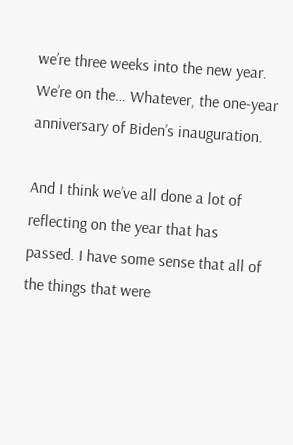we’re three weeks into the new year. We’re on the… Whatever, the one-year anniversary of Biden’s inauguration.

And I think we’ve all done a lot of reflecting on the year that has passed. I have some sense that all of the things that were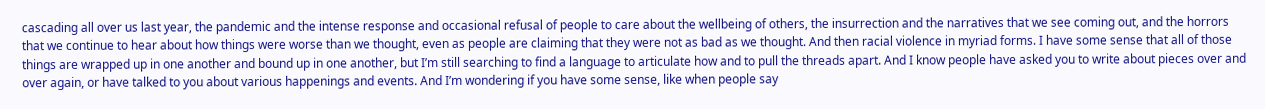cascading all over us last year, the pandemic and the intense response and occasional refusal of people to care about the wellbeing of others, the insurrection and the narratives that we see coming out, and the horrors that we continue to hear about how things were worse than we thought, even as people are claiming that they were not as bad as we thought. And then racial violence in myriad forms. I have some sense that all of those things are wrapped up in one another and bound up in one another, but I’m still searching to find a language to articulate how and to pull the threads apart. And I know people have asked you to write about pieces over and over again, or have talked to you about various happenings and events. And I’m wondering if you have some sense, like when people say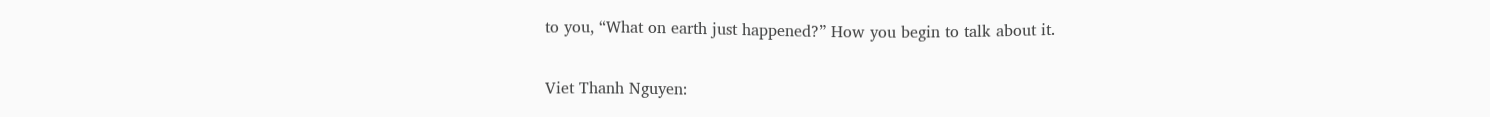to you, “What on earth just happened?” How you begin to talk about it.

Viet Thanh Nguyen: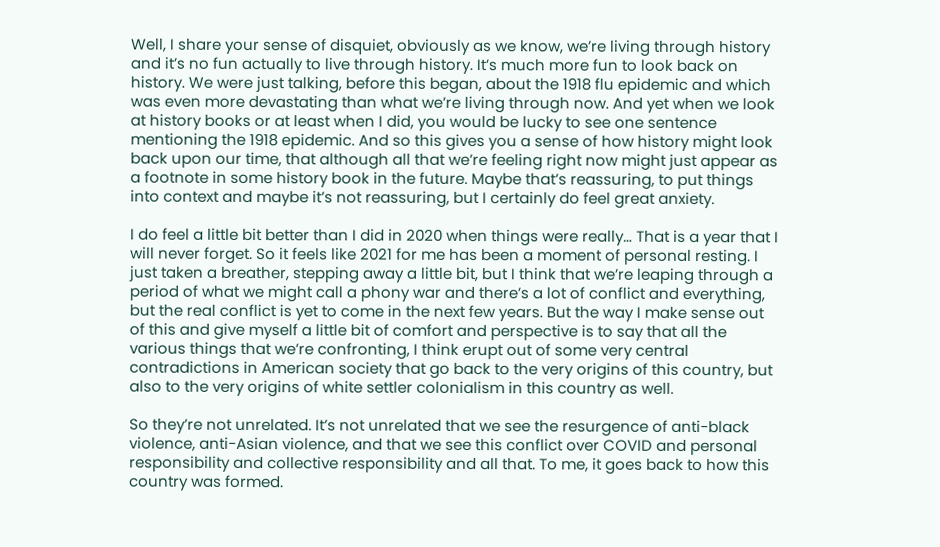Well, I share your sense of disquiet, obviously as we know, we’re living through history and it’s no fun actually to live through history. It’s much more fun to look back on history. We were just talking, before this began, about the 1918 flu epidemic and which was even more devastating than what we’re living through now. And yet when we look at history books or at least when I did, you would be lucky to see one sentence mentioning the 1918 epidemic. And so this gives you a sense of how history might look back upon our time, that although all that we’re feeling right now might just appear as a footnote in some history book in the future. Maybe that’s reassuring, to put things into context and maybe it’s not reassuring, but I certainly do feel great anxiety.

I do feel a little bit better than I did in 2020 when things were really… That is a year that I will never forget. So it feels like 2021 for me has been a moment of personal resting. I just taken a breather, stepping away a little bit, but I think that we’re leaping through a period of what we might call a phony war and there’s a lot of conflict and everything, but the real conflict is yet to come in the next few years. But the way I make sense out of this and give myself a little bit of comfort and perspective is to say that all the various things that we’re confronting, I think erupt out of some very central contradictions in American society that go back to the very origins of this country, but also to the very origins of white settler colonialism in this country as well.

So they’re not unrelated. It’s not unrelated that we see the resurgence of anti-black violence, anti-Asian violence, and that we see this conflict over COVID and personal responsibility and collective responsibility and all that. To me, it goes back to how this country was formed.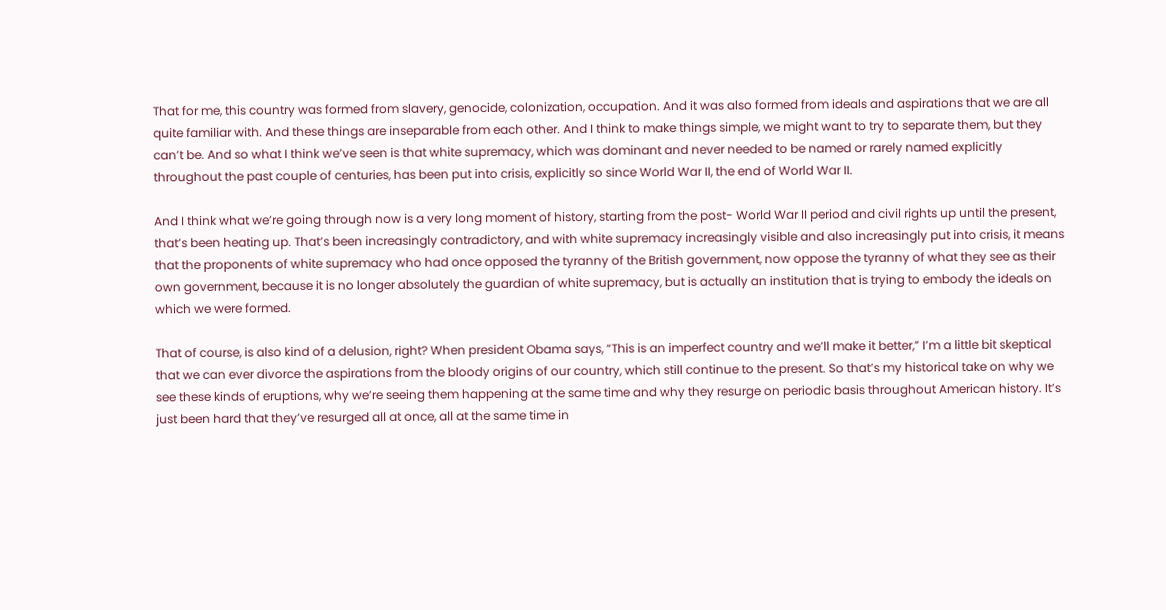That for me, this country was formed from slavery, genocide, colonization, occupation. And it was also formed from ideals and aspirations that we are all quite familiar with. And these things are inseparable from each other. And I think to make things simple, we might want to try to separate them, but they can’t be. And so what I think we’ve seen is that white supremacy, which was dominant and never needed to be named or rarely named explicitly throughout the past couple of centuries, has been put into crisis, explicitly so since World War II, the end of World War II.

And I think what we’re going through now is a very long moment of history, starting from the post- World War II period and civil rights up until the present, that’s been heating up. That’s been increasingly contradictory, and with white supremacy increasingly visible and also increasingly put into crisis, it means that the proponents of white supremacy who had once opposed the tyranny of the British government, now oppose the tyranny of what they see as their own government, because it is no longer absolutely the guardian of white supremacy, but is actually an institution that is trying to embody the ideals on which we were formed.

That of course, is also kind of a delusion, right? When president Obama says, “This is an imperfect country and we’ll make it better,” I’m a little bit skeptical that we can ever divorce the aspirations from the bloody origins of our country, which still continue to the present. So that’s my historical take on why we see these kinds of eruptions, why we’re seeing them happening at the same time and why they resurge on periodic basis throughout American history. It’s just been hard that they’ve resurged all at once, all at the same time in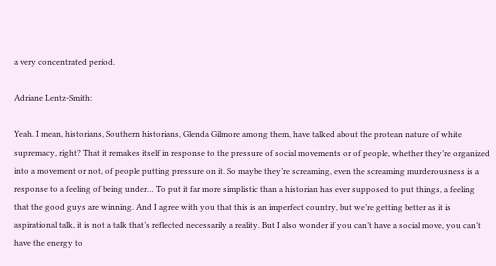a very concentrated period.

Adriane Lentz-Smith:

Yeah. I mean, historians, Southern historians, Glenda Gilmore among them, have talked about the protean nature of white supremacy, right? That it remakes itself in response to the pressure of social movements or of people, whether they’re organized into a movement or not, of people putting pressure on it. So maybe they’re screaming, even the screaming murderousness is a response to a feeling of being under… To put it far more simplistic than a historian has ever supposed to put things, a feeling that the good guys are winning. And I agree with you that this is an imperfect country, but we’re getting better as it is aspirational talk, it is not a talk that’s reflected necessarily a reality. But I also wonder if you can’t have a social move, you can’t have the energy to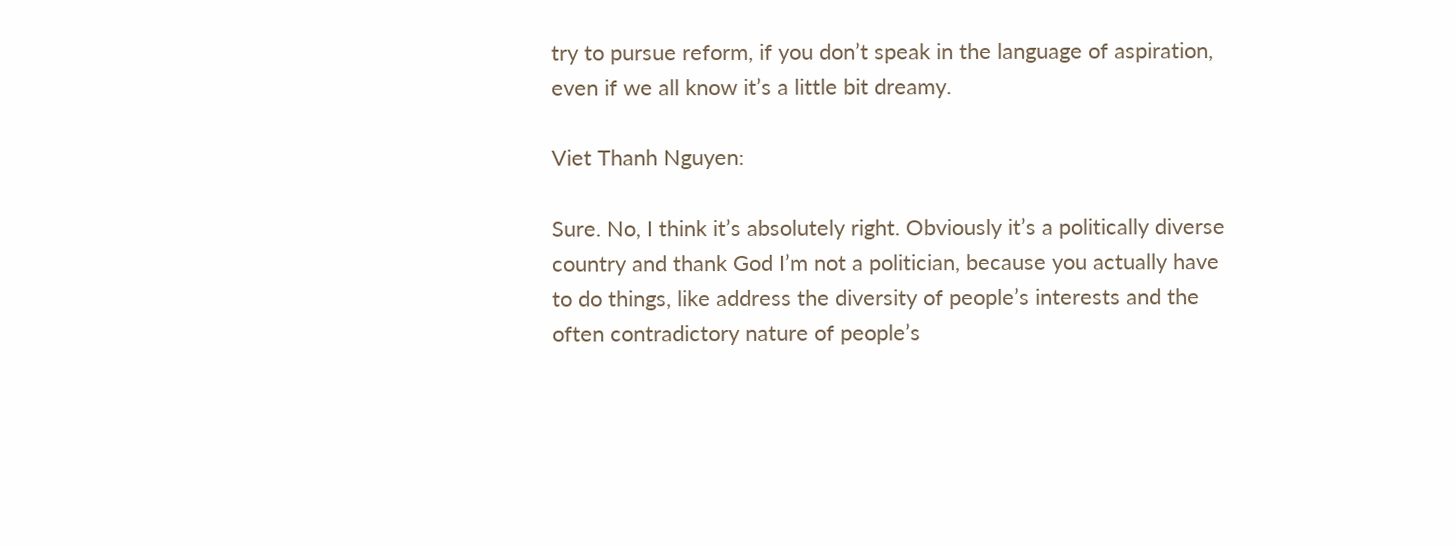try to pursue reform, if you don’t speak in the language of aspiration, even if we all know it’s a little bit dreamy.

Viet Thanh Nguyen:

Sure. No, I think it’s absolutely right. Obviously it’s a politically diverse country and thank God I’m not a politician, because you actually have to do things, like address the diversity of people’s interests and the often contradictory nature of people’s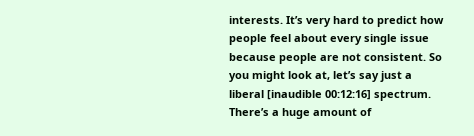interests. It’s very hard to predict how people feel about every single issue because people are not consistent. So you might look at, let’s say just a liberal [inaudible 00:12:16] spectrum. There’s a huge amount of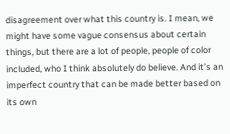disagreement over what this country is. I mean, we might have some vague consensus about certain things, but there are a lot of people, people of color included, who I think absolutely do believe. And it’s an imperfect country that can be made better based on its own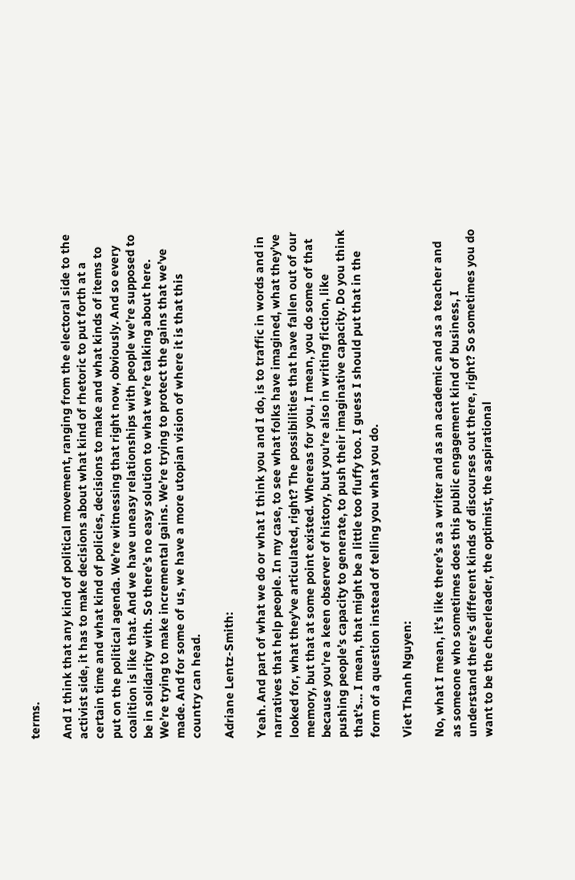terms.

And I think that any kind of political movement, ranging from the electoral side to the activist side, it has to make decisions about what kind of rhetoric to put forth at a certain time and what kind of policies, decisions to make and what kinds of items to put on the political agenda. We’re witnessing that right now, obviously. And so every coalition is like that. And we have uneasy relationships with people we’re supposed to be in solidarity with. So there’s no easy solution to what we’re talking about here. We’re trying to make incremental gains. We’re trying to protect the gains that we’ve made. And for some of us, we have a more utopian vision of where it is that this country can head.

Adriane Lentz-Smith:

Yeah. And part of what we do or what I think you and I do, is to traffic in words and in narratives that help people. In my case, to see what folks have imagined, what they’ve looked for, what they’ve articulated, right? The possibilities that have fallen out of our memory, but that at some point existed. Whereas for you, I mean, you do some of that because you’re a keen observer of history, but you’re also in writing fiction, like pushing people’s capacity to generate, to push their imaginative capacity. Do you think that’s… I mean, that might be a little too fluffy too. I guess I should put that in the form of a question instead of telling you what you do.

Viet Thanh Nguyen:

No, what I mean, it’s like there’s as a writer and as an academic and as a teacher and as someone who sometimes does this public engagement kind of business, I understand there’s different kinds of discourses out there, right? So sometimes you do want to be the cheerleader, the optimist, the aspirational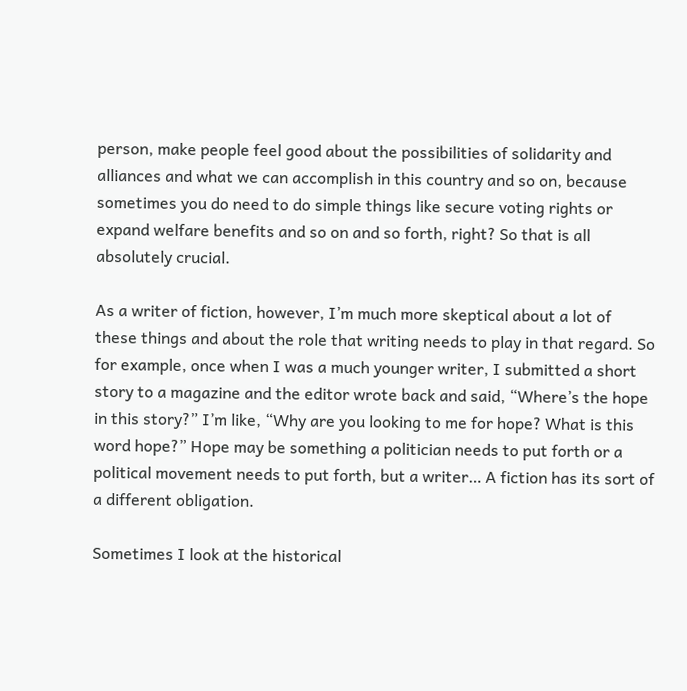person, make people feel good about the possibilities of solidarity and alliances and what we can accomplish in this country and so on, because sometimes you do need to do simple things like secure voting rights or expand welfare benefits and so on and so forth, right? So that is all absolutely crucial.

As a writer of fiction, however, I’m much more skeptical about a lot of these things and about the role that writing needs to play in that regard. So for example, once when I was a much younger writer, I submitted a short story to a magazine and the editor wrote back and said, “Where’s the hope in this story?” I’m like, “Why are you looking to me for hope? What is this word hope?” Hope may be something a politician needs to put forth or a political movement needs to put forth, but a writer… A fiction has its sort of a different obligation.

Sometimes I look at the historical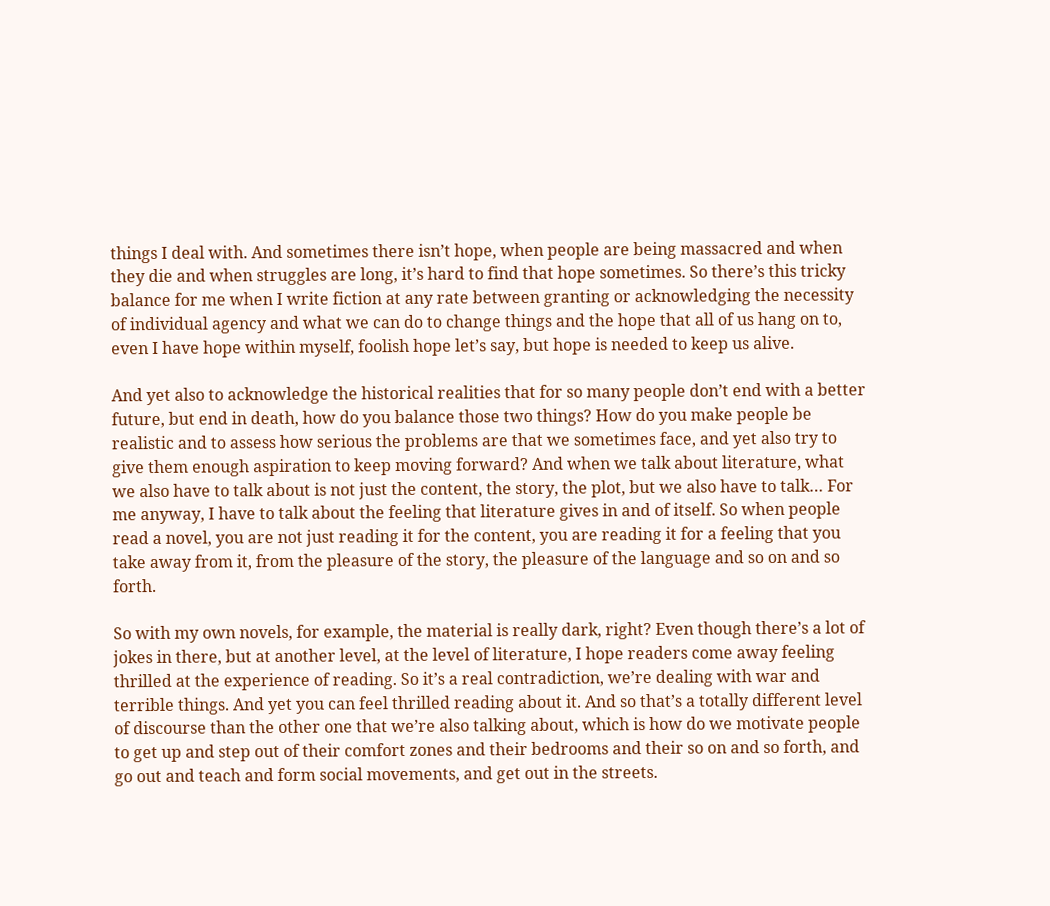things I deal with. And sometimes there isn’t hope, when people are being massacred and when they die and when struggles are long, it’s hard to find that hope sometimes. So there’s this tricky balance for me when I write fiction at any rate between granting or acknowledging the necessity of individual agency and what we can do to change things and the hope that all of us hang on to, even I have hope within myself, foolish hope let’s say, but hope is needed to keep us alive.

And yet also to acknowledge the historical realities that for so many people don’t end with a better future, but end in death, how do you balance those two things? How do you make people be realistic and to assess how serious the problems are that we sometimes face, and yet also try to give them enough aspiration to keep moving forward? And when we talk about literature, what we also have to talk about is not just the content, the story, the plot, but we also have to talk… For me anyway, I have to talk about the feeling that literature gives in and of itself. So when people read a novel, you are not just reading it for the content, you are reading it for a feeling that you take away from it, from the pleasure of the story, the pleasure of the language and so on and so forth.

So with my own novels, for example, the material is really dark, right? Even though there’s a lot of jokes in there, but at another level, at the level of literature, I hope readers come away feeling thrilled at the experience of reading. So it’s a real contradiction, we’re dealing with war and terrible things. And yet you can feel thrilled reading about it. And so that’s a totally different level of discourse than the other one that we’re also talking about, which is how do we motivate people to get up and step out of their comfort zones and their bedrooms and their so on and so forth, and go out and teach and form social movements, and get out in the streets.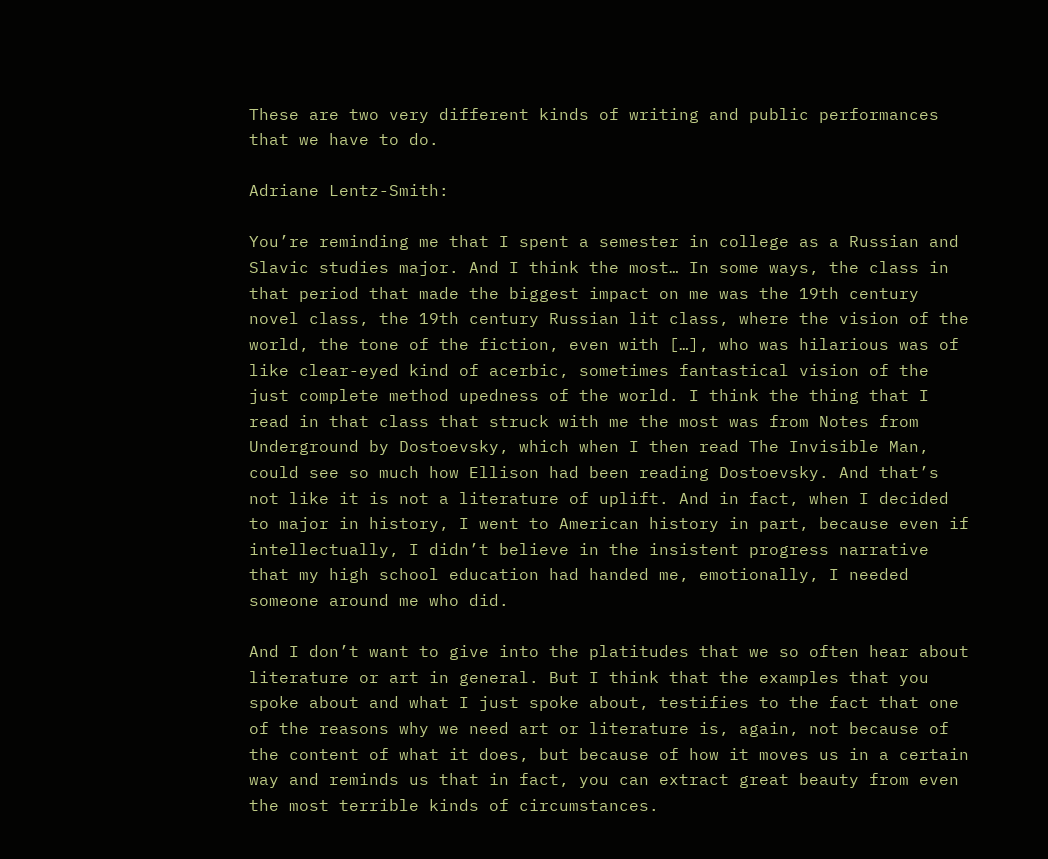These are two very different kinds of writing and public performances that we have to do.

Adriane Lentz-Smith:

You’re reminding me that I spent a semester in college as a Russian and Slavic studies major. And I think the most… In some ways, the class in that period that made the biggest impact on me was the 19th century novel class, the 19th century Russian lit class, where the vision of the world, the tone of the fiction, even with […], who was hilarious was of like clear-eyed kind of acerbic, sometimes fantastical vision of the just complete method upedness of the world. I think the thing that I read in that class that struck with me the most was from Notes from Underground by Dostoevsky, which when I then read The Invisible Man, could see so much how Ellison had been reading Dostoevsky. And that’s not like it is not a literature of uplift. And in fact, when I decided to major in history, I went to American history in part, because even if intellectually, I didn’t believe in the insistent progress narrative that my high school education had handed me, emotionally, I needed someone around me who did.

And I don’t want to give into the platitudes that we so often hear about literature or art in general. But I think that the examples that you spoke about and what I just spoke about, testifies to the fact that one of the reasons why we need art or literature is, again, not because of the content of what it does, but because of how it moves us in a certain way and reminds us that in fact, you can extract great beauty from even the most terrible kinds of circumstances.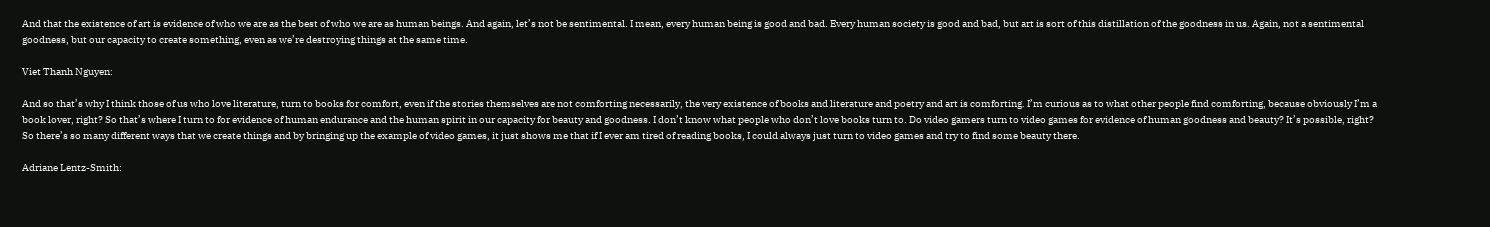And that the existence of art is evidence of who we are as the best of who we are as human beings. And again, let’s not be sentimental. I mean, every human being is good and bad. Every human society is good and bad, but art is sort of this distillation of the goodness in us. Again, not a sentimental goodness, but our capacity to create something, even as we’re destroying things at the same time.

Viet Thanh Nguyen:

And so that’s why I think those of us who love literature, turn to books for comfort, even if the stories themselves are not comforting necessarily, the very existence of books and literature and poetry and art is comforting. I’m curious as to what other people find comforting, because obviously I’m a book lover, right? So that’s where I turn to for evidence of human endurance and the human spirit in our capacity for beauty and goodness. I don’t know what people who don’t love books turn to. Do video gamers turn to video games for evidence of human goodness and beauty? It’s possible, right? So there’s so many different ways that we create things and by bringing up the example of video games, it just shows me that if I ever am tired of reading books, I could always just turn to video games and try to find some beauty there.

Adriane Lentz-Smith: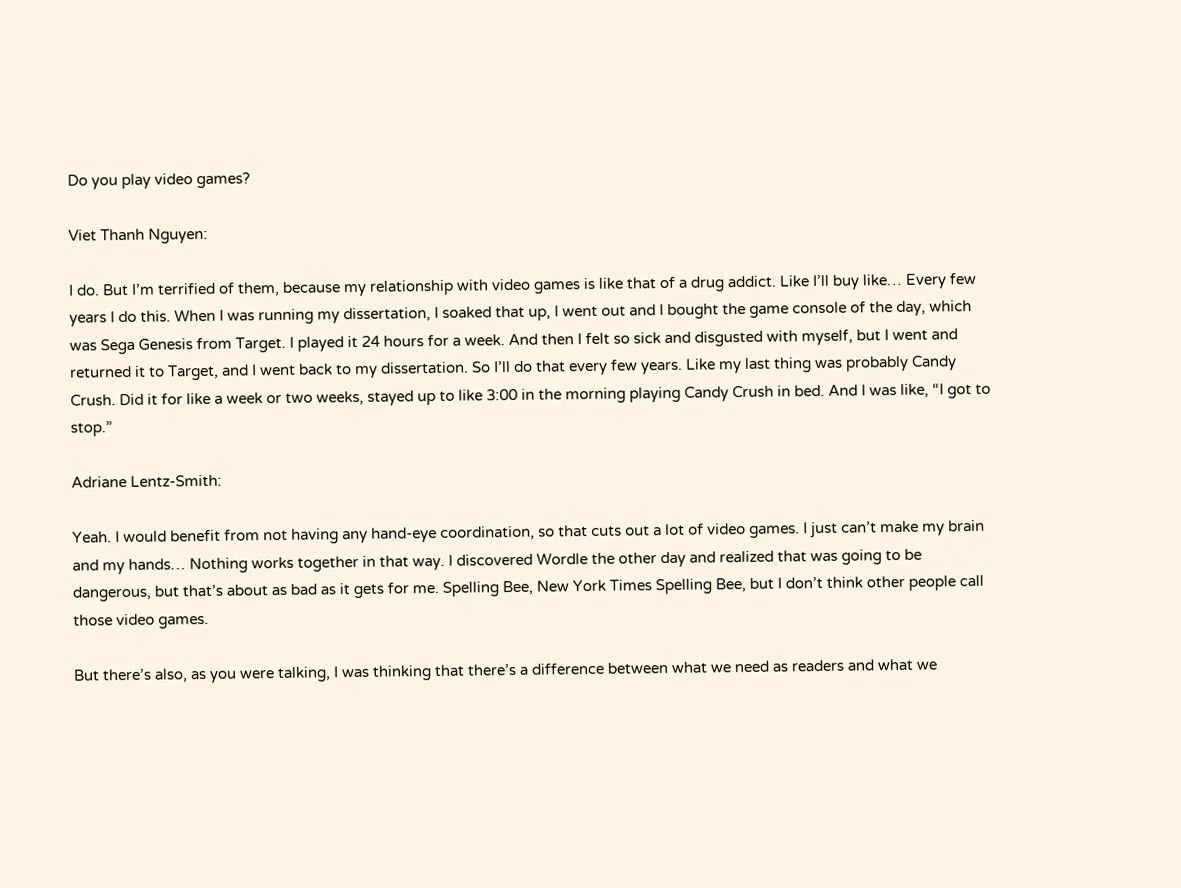Do you play video games?

Viet Thanh Nguyen:

I do. But I’m terrified of them, because my relationship with video games is like that of a drug addict. Like I’ll buy like… Every few years I do this. When I was running my dissertation, I soaked that up, I went out and I bought the game console of the day, which was Sega Genesis from Target. I played it 24 hours for a week. And then I felt so sick and disgusted with myself, but I went and returned it to Target, and I went back to my dissertation. So I’ll do that every few years. Like my last thing was probably Candy Crush. Did it for like a week or two weeks, stayed up to like 3:00 in the morning playing Candy Crush in bed. And I was like, “I got to stop.”

Adriane Lentz-Smith:

Yeah. I would benefit from not having any hand-eye coordination, so that cuts out a lot of video games. I just can’t make my brain and my hands… Nothing works together in that way. I discovered Wordle the other day and realized that was going to be dangerous, but that’s about as bad as it gets for me. Spelling Bee, New York Times Spelling Bee, but I don’t think other people call those video games.

But there’s also, as you were talking, I was thinking that there’s a difference between what we need as readers and what we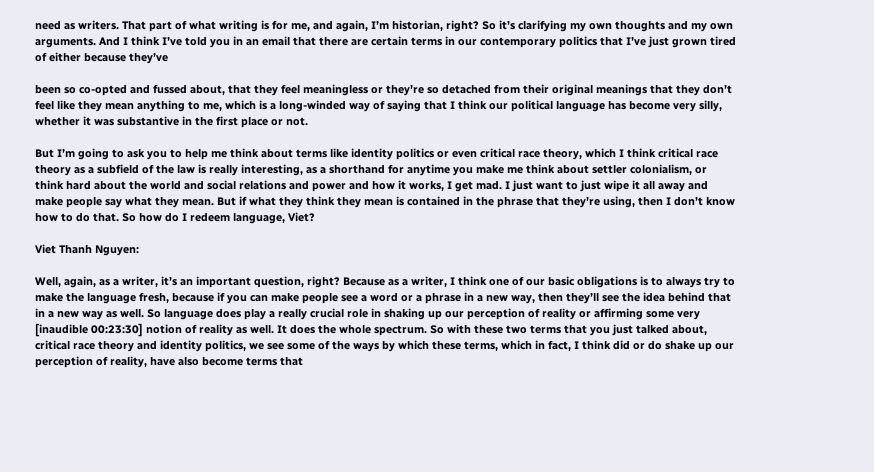need as writers. That part of what writing is for me, and again, I’m historian, right? So it’s clarifying my own thoughts and my own arguments. And I think I’ve told you in an email that there are certain terms in our contemporary politics that I’ve just grown tired of either because they’ve

been so co-opted and fussed about, that they feel meaningless or they’re so detached from their original meanings that they don’t feel like they mean anything to me, which is a long-winded way of saying that I think our political language has become very silly, whether it was substantive in the first place or not.

But I’m going to ask you to help me think about terms like identity politics or even critical race theory, which I think critical race theory as a subfield of the law is really interesting, as a shorthand for anytime you make me think about settler colonialism, or think hard about the world and social relations and power and how it works, I get mad. I just want to just wipe it all away and make people say what they mean. But if what they think they mean is contained in the phrase that they’re using, then I don’t know how to do that. So how do I redeem language, Viet?

Viet Thanh Nguyen:

Well, again, as a writer, it’s an important question, right? Because as a writer, I think one of our basic obligations is to always try to make the language fresh, because if you can make people see a word or a phrase in a new way, then they’ll see the idea behind that in a new way as well. So language does play a really crucial role in shaking up our perception of reality or affirming some very [inaudible 00:23:30] notion of reality as well. It does the whole spectrum. So with these two terms that you just talked about, critical race theory and identity politics, we see some of the ways by which these terms, which in fact, I think did or do shake up our perception of reality, have also become terms that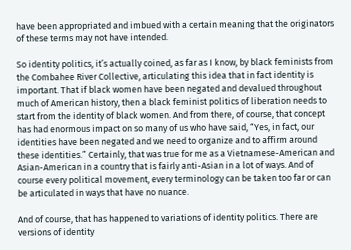have been appropriated and imbued with a certain meaning that the originators of these terms may not have intended.

So identity politics, it’s actually coined, as far as I know, by black feminists from the Combahee River Collective, articulating this idea that in fact identity is important. That if black women have been negated and devalued throughout much of American history, then a black feminist politics of liberation needs to start from the identity of black women. And from there, of course, that concept has had enormous impact on so many of us who have said, “Yes, in fact, our identities have been negated and we need to organize and to affirm around these identities.” Certainly, that was true for me as a Vietnamese-American and Asian-American in a country that is fairly anti-Asian in a lot of ways. And of course every political movement, every terminology can be taken too far or can be articulated in ways that have no nuance.

And of course, that has happened to variations of identity politics. There are versions of identity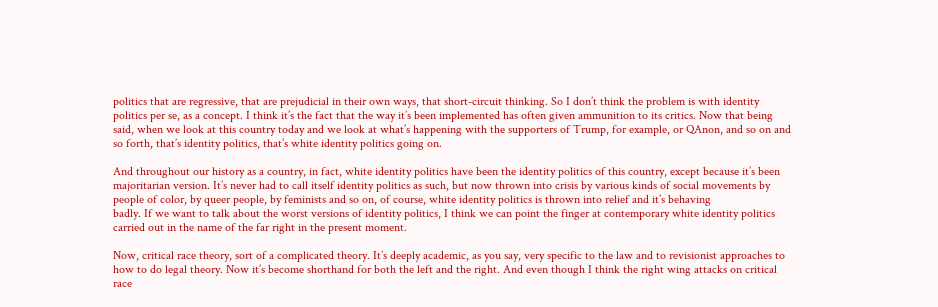politics that are regressive, that are prejudicial in their own ways, that short-circuit thinking. So I don’t think the problem is with identity politics per se, as a concept. I think it’s the fact that the way it’s been implemented has often given ammunition to its critics. Now that being said, when we look at this country today and we look at what’s happening with the supporters of Trump, for example, or QAnon, and so on and so forth, that’s identity politics, that’s white identity politics going on.

And throughout our history as a country, in fact, white identity politics have been the identity politics of this country, except because it’s been majoritarian version. It’s never had to call itself identity politics as such, but now thrown into crisis by various kinds of social movements by people of color, by queer people, by feminists and so on, of course, white identity politics is thrown into relief and it’s behaving
badly. If we want to talk about the worst versions of identity politics, I think we can point the finger at contemporary white identity politics carried out in the name of the far right in the present moment.

Now, critical race theory, sort of a complicated theory. It’s deeply academic, as you say, very specific to the law and to revisionist approaches to how to do legal theory. Now it’s become shorthand for both the left and the right. And even though I think the right wing attacks on critical race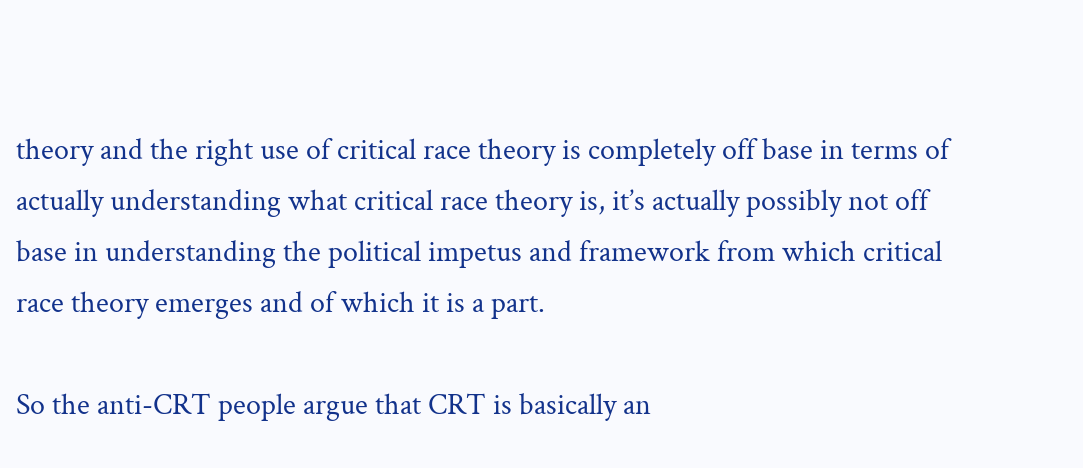theory and the right use of critical race theory is completely off base in terms of actually understanding what critical race theory is, it’s actually possibly not off base in understanding the political impetus and framework from which critical race theory emerges and of which it is a part.

So the anti-CRT people argue that CRT is basically an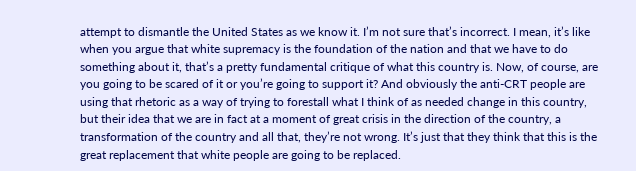attempt to dismantle the United States as we know it. I’m not sure that’s incorrect. I mean, it’s like when you argue that white supremacy is the foundation of the nation and that we have to do something about it, that’s a pretty fundamental critique of what this country is. Now, of course, are you going to be scared of it or you’re going to support it? And obviously the anti-CRT people are using that rhetoric as a way of trying to forestall what I think of as needed change in this country, but their idea that we are in fact at a moment of great crisis in the direction of the country, a transformation of the country and all that, they’re not wrong. It’s just that they think that this is the great replacement that white people are going to be replaced.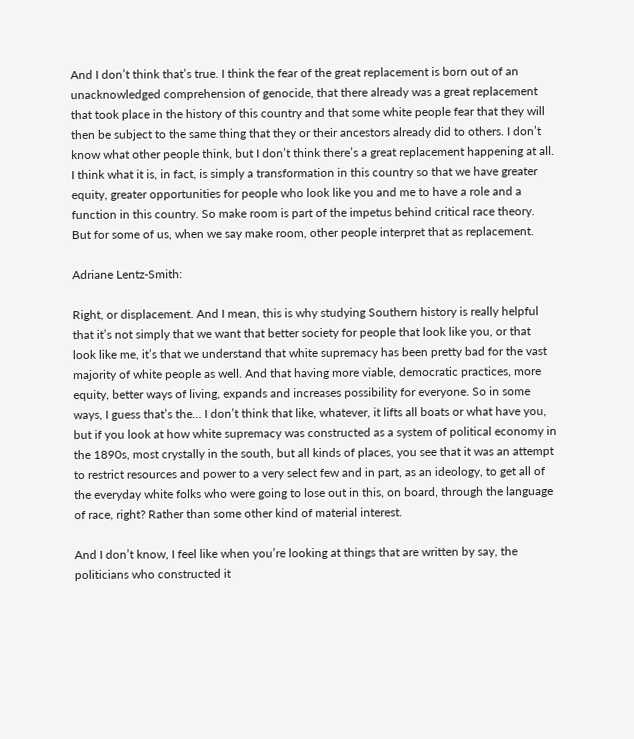And I don’t think that’s true. I think the fear of the great replacement is born out of an unacknowledged comprehension of genocide, that there already was a great replacement that took place in the history of this country and that some white people fear that they will then be subject to the same thing that they or their ancestors already did to others. I don’t know what other people think, but I don’t think there’s a great replacement happening at all. I think what it is, in fact, is simply a transformation in this country so that we have greater equity, greater opportunities for people who look like you and me to have a role and a function in this country. So make room is part of the impetus behind critical race theory. But for some of us, when we say make room, other people interpret that as replacement.

Adriane Lentz-Smith:

Right, or displacement. And I mean, this is why studying Southern history is really helpful that it’s not simply that we want that better society for people that look like you, or that look like me, it’s that we understand that white supremacy has been pretty bad for the vast majority of white people as well. And that having more viable, democratic practices, more equity, better ways of living, expands and increases possibility for everyone. So in some ways, I guess that’s the… I don’t think that like, whatever, it lifts all boats or what have you, but if you look at how white supremacy was constructed as a system of political economy in the 1890s, most crystally in the south, but all kinds of places, you see that it was an attempt to restrict resources and power to a very select few and in part, as an ideology, to get all of the everyday white folks who were going to lose out in this, on board, through the language of race, right? Rather than some other kind of material interest.

And I don’t know, I feel like when you’re looking at things that are written by say, the politicians who constructed it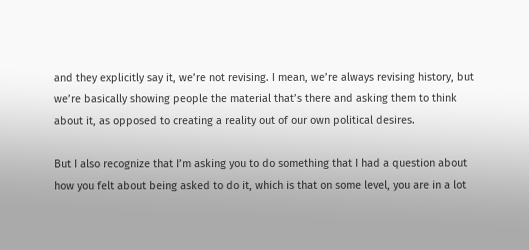and they explicitly say it, we’re not revising. I mean, we’re always revising history, but
we’re basically showing people the material that’s there and asking them to think about it, as opposed to creating a reality out of our own political desires.

But I also recognize that I’m asking you to do something that I had a question about how you felt about being asked to do it, which is that on some level, you are in a lot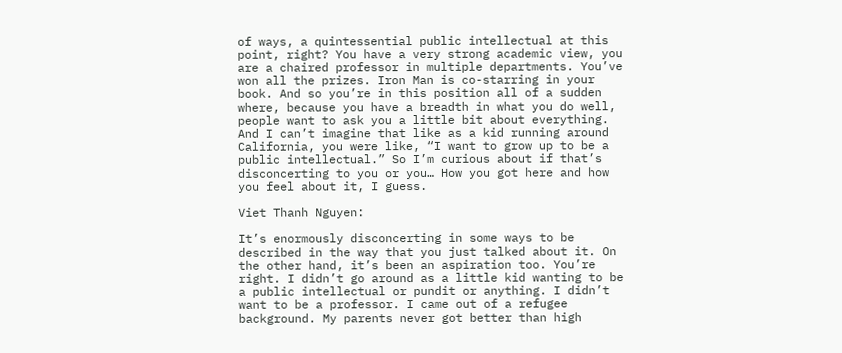of ways, a quintessential public intellectual at this point, right? You have a very strong academic view, you are a chaired professor in multiple departments. You’ve won all the prizes. Iron Man is co-starring in your book. And so you’re in this position all of a sudden where, because you have a breadth in what you do well, people want to ask you a little bit about everything. And I can’t imagine that like as a kid running around California, you were like, “I want to grow up to be a public intellectual.” So I’m curious about if that’s disconcerting to you or you… How you got here and how you feel about it, I guess.

Viet Thanh Nguyen:

It’s enormously disconcerting in some ways to be described in the way that you just talked about it. On the other hand, it’s been an aspiration too. You’re right. I didn’t go around as a little kid wanting to be a public intellectual or pundit or anything. I didn’t want to be a professor. I came out of a refugee background. My parents never got better than high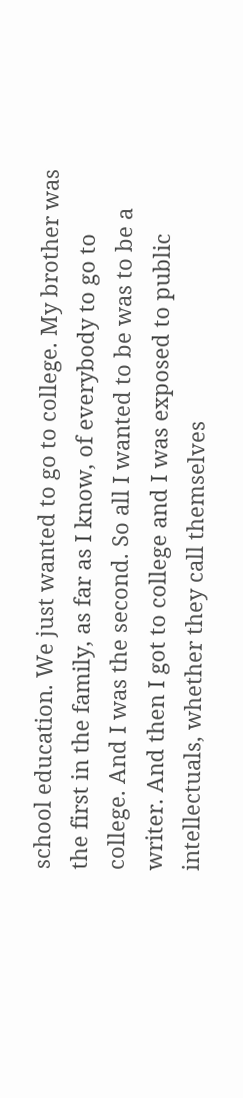school education. We just wanted to go to college. My brother was the first in the family, as far as I know, of everybody to go to college. And I was the second. So all I wanted to be was to be a writer. And then I got to college and I was exposed to public intellectuals, whether they call themselves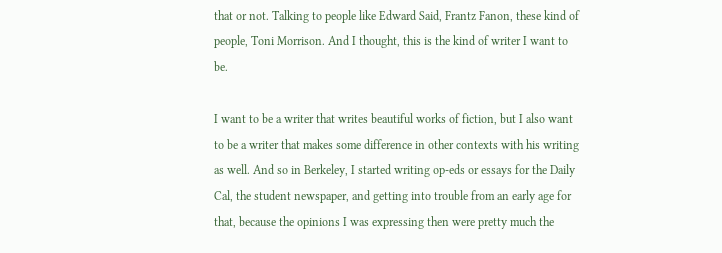that or not. Talking to people like Edward Said, Frantz Fanon, these kind of people, Toni Morrison. And I thought, this is the kind of writer I want to be.

I want to be a writer that writes beautiful works of fiction, but I also want to be a writer that makes some difference in other contexts with his writing as well. And so in Berkeley, I started writing op-eds or essays for the Daily Cal, the student newspaper, and getting into trouble from an early age for that, because the opinions I was expressing then were pretty much the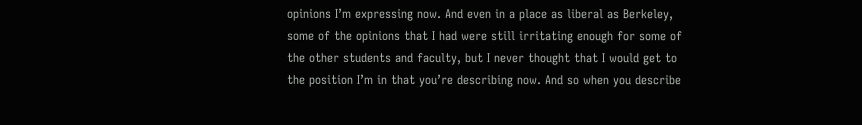opinions I’m expressing now. And even in a place as liberal as Berkeley, some of the opinions that I had were still irritating enough for some of the other students and faculty, but I never thought that I would get to the position I’m in that you’re describing now. And so when you describe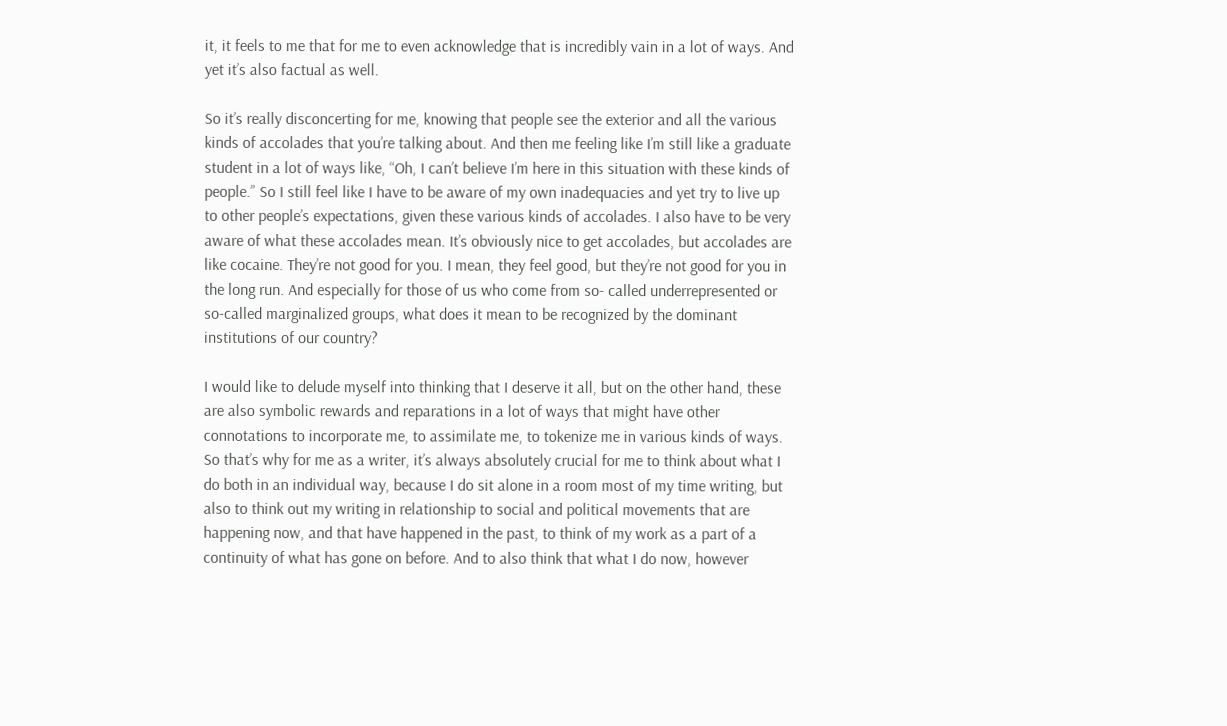it, it feels to me that for me to even acknowledge that is incredibly vain in a lot of ways. And yet it’s also factual as well.

So it’s really disconcerting for me, knowing that people see the exterior and all the various kinds of accolades that you’re talking about. And then me feeling like I’m still like a graduate student in a lot of ways like, “Oh, I can’t believe I’m here in this situation with these kinds of people.” So I still feel like I have to be aware of my own inadequacies and yet try to live up to other people’s expectations, given these various kinds of accolades. I also have to be very aware of what these accolades mean. It’s obviously nice to get accolades, but accolades are like cocaine. They’re not good for you. I mean, they feel good, but they’re not good for you in the long run. And especially for those of us who come from so- called underrepresented or so-called marginalized groups, what does it mean to be recognized by the dominant institutions of our country?

I would like to delude myself into thinking that I deserve it all, but on the other hand, these are also symbolic rewards and reparations in a lot of ways that might have other connotations to incorporate me, to assimilate me, to tokenize me in various kinds of ways. So that’s why for me as a writer, it’s always absolutely crucial for me to think about what I do both in an individual way, because I do sit alone in a room most of my time writing, but also to think out my writing in relationship to social and political movements that are happening now, and that have happened in the past, to think of my work as a part of a continuity of what has gone on before. And to also think that what I do now, however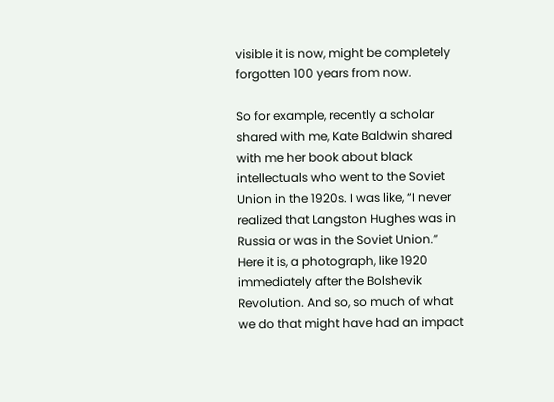visible it is now, might be completely forgotten 100 years from now.

So for example, recently a scholar shared with me, Kate Baldwin shared with me her book about black intellectuals who went to the Soviet Union in the 1920s. I was like, “I never realized that Langston Hughes was in Russia or was in the Soviet Union.” Here it is, a photograph, like 1920 immediately after the Bolshevik Revolution. And so, so much of what we do that might have had an impact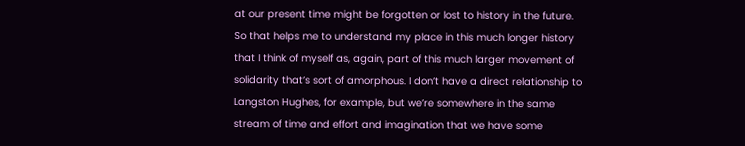at our present time might be forgotten or lost to history in the future. So that helps me to understand my place in this much longer history that I think of myself as, again, part of this much larger movement of solidarity that’s sort of amorphous. I don’t have a direct relationship to Langston Hughes, for example, but we’re somewhere in the same stream of time and effort and imagination that we have some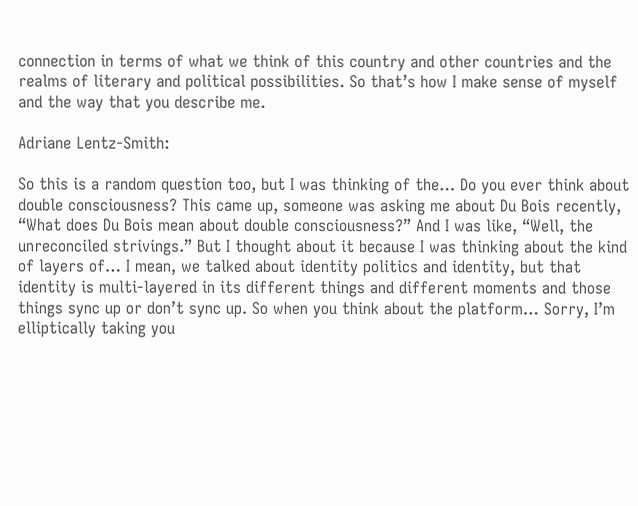connection in terms of what we think of this country and other countries and the realms of literary and political possibilities. So that’s how I make sense of myself and the way that you describe me.

Adriane Lentz-Smith:

So this is a random question too, but I was thinking of the… Do you ever think about double consciousness? This came up, someone was asking me about Du Bois recently, “What does Du Bois mean about double consciousness?” And I was like, “Well, the unreconciled strivings.” But I thought about it because I was thinking about the kind of layers of… I mean, we talked about identity politics and identity, but that identity is multi-layered in its different things and different moments and those things sync up or don’t sync up. So when you think about the platform… Sorry, I’m elliptically taking you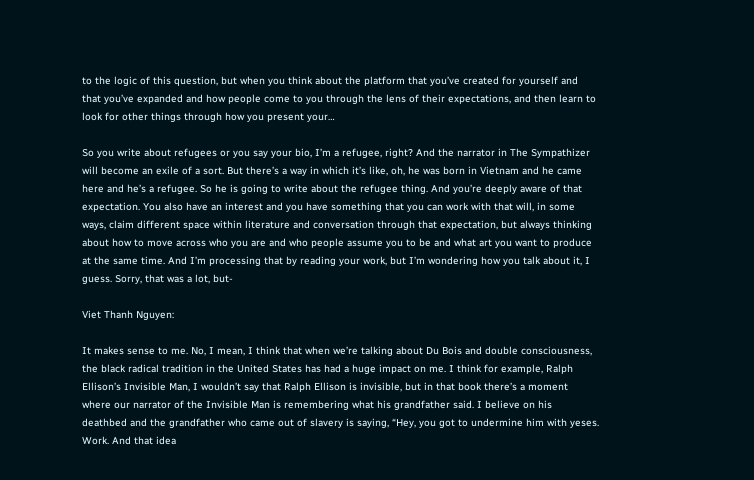to the logic of this question, but when you think about the platform that you’ve created for yourself and that you’ve expanded and how people come to you through the lens of their expectations, and then learn to look for other things through how you present your…

So you write about refugees or you say your bio, I’m a refugee, right? And the narrator in The Sympathizer will become an exile of a sort. But there’s a way in which it’s like, oh, he was born in Vietnam and he came here and he’s a refugee. So he is going to write about the refugee thing. And you’re deeply aware of that expectation. You also have an interest and you have something that you can work with that will, in some ways, claim different space within literature and conversation through that expectation, but always thinking about how to move across who you are and who people assume you to be and what art you want to produce at the same time. And I’m processing that by reading your work, but I’m wondering how you talk about it, I guess. Sorry, that was a lot, but-

Viet Thanh Nguyen:

It makes sense to me. No, I mean, I think that when we’re talking about Du Bois and double consciousness, the black radical tradition in the United States has had a huge impact on me. I think for example, Ralph Ellison’s Invisible Man, I wouldn’t say that Ralph Ellison is invisible, but in that book there’s a moment where our narrator of the Invisible Man is remembering what his grandfather said. I believe on his deathbed and the grandfather who came out of slavery is saying, “Hey, you got to undermine him with yeses. Work. And that idea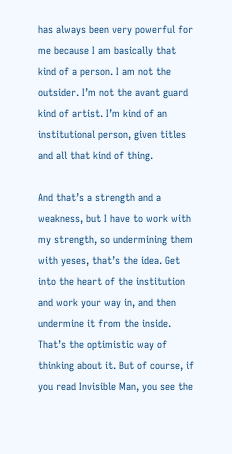has always been very powerful for me because I am basically that kind of a person. I am not the outsider. I’m not the avant guard kind of artist. I’m kind of an institutional person, given titles and all that kind of thing.

And that’s a strength and a weakness, but I have to work with my strength, so undermining them with yeses, that’s the idea. Get into the heart of the institution and work your way in, and then undermine it from the inside. That’s the optimistic way of thinking about it. But of course, if you read Invisible Man, you see the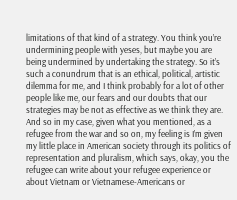limitations of that kind of a strategy. You think you’re undermining people with yeses, but maybe you are being undermined by undertaking the strategy. So it’s such a conundrum that is an ethical, political, artistic dilemma for me, and I think probably for a lot of other people like me, our fears and our doubts that our strategies may be not as effective as we think they are. And so in my case, given what you mentioned, as a refugee from the war and so on, my feeling is I’m given my little place in American society through its politics of representation and pluralism, which says, okay, you the refugee can write about your refugee experience or about Vietnam or Vietnamese-Americans or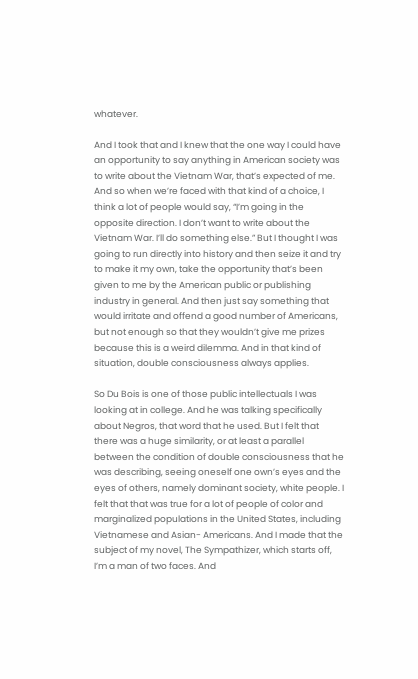whatever.

And I took that and I knew that the one way I could have an opportunity to say anything in American society was to write about the Vietnam War, that’s expected of me. And so when we’re faced with that kind of a choice, I think a lot of people would say, “I’m going in the opposite direction. I don’t want to write about the Vietnam War. I’ll do something else.” But I thought I was going to run directly into history and then seize it and try to make it my own, take the opportunity that’s been given to me by the American public or publishing industry in general. And then just say something that would irritate and offend a good number of Americans, but not enough so that they wouldn’t give me prizes because this is a weird dilemma. And in that kind of situation, double consciousness always applies.

So Du Bois is one of those public intellectuals I was looking at in college. And he was talking specifically about Negros, that word that he used. But I felt that there was a huge similarity, or at least a parallel between the condition of double consciousness that he was describing, seeing oneself one own’s eyes and the eyes of others, namely dominant society, white people. I felt that that was true for a lot of people of color and marginalized populations in the United States, including Vietnamese and Asian- Americans. And I made that the subject of my novel, The Sympathizer, which starts off, I’m a man of two faces. And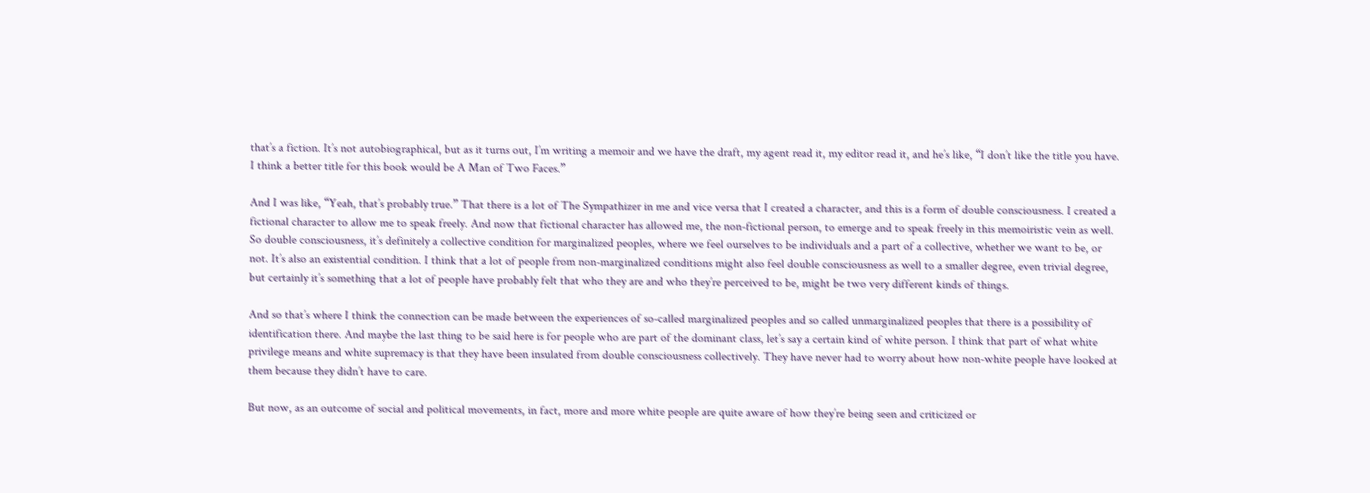that’s a fiction. It’s not autobiographical, but as it turns out, I’m writing a memoir and we have the draft, my agent read it, my editor read it, and he’s like, “I don’t like the title you have. I think a better title for this book would be A Man of Two Faces.”

And I was like, “Yeah, that’s probably true.” That there is a lot of The Sympathizer in me and vice versa that I created a character, and this is a form of double consciousness. I created a fictional character to allow me to speak freely. And now that fictional character has allowed me, the non-fictional person, to emerge and to speak freely in this memoiristic vein as well. So double consciousness, it’s definitely a collective condition for marginalized peoples, where we feel ourselves to be individuals and a part of a collective, whether we want to be, or not. It’s also an existential condition. I think that a lot of people from non-marginalized conditions might also feel double consciousness as well to a smaller degree, even trivial degree, but certainly it’s something that a lot of people have probably felt that who they are and who they’re perceived to be, might be two very different kinds of things.

And so that’s where I think the connection can be made between the experiences of so-called marginalized peoples and so called unmarginalized peoples that there is a possibility of identification there. And maybe the last thing to be said here is for people who are part of the dominant class, let’s say a certain kind of white person. I think that part of what white privilege means and white supremacy is that they have been insulated from double consciousness collectively. They have never had to worry about how non-white people have looked at them because they didn’t have to care.

But now, as an outcome of social and political movements, in fact, more and more white people are quite aware of how they’re being seen and criticized or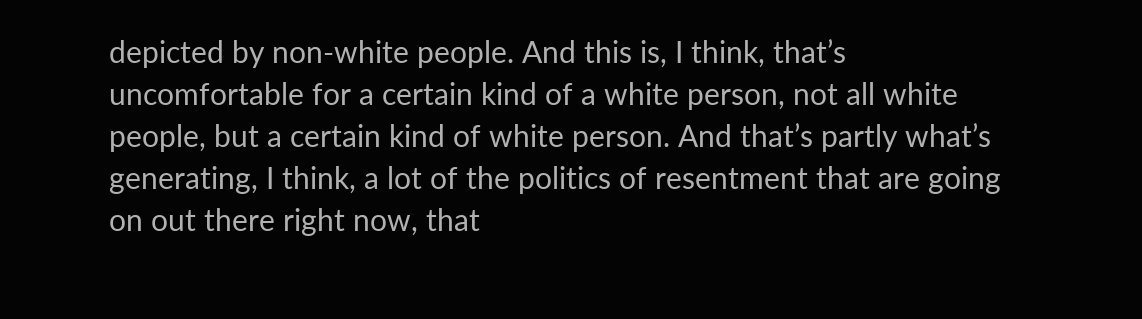depicted by non-white people. And this is, I think, that’s uncomfortable for a certain kind of a white person, not all white people, but a certain kind of white person. And that’s partly what’s generating, I think, a lot of the politics of resentment that are going on out there right now, that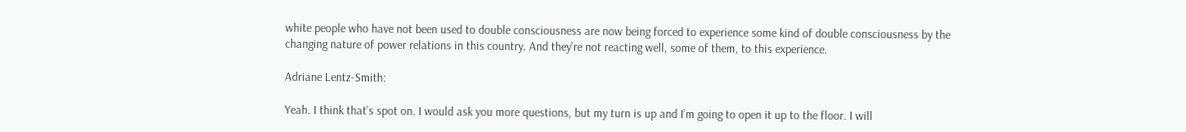white people who have not been used to double consciousness are now being forced to experience some kind of double consciousness by the changing nature of power relations in this country. And they’re not reacting well, some of them, to this experience.

Adriane Lentz-Smith:

Yeah. I think that’s spot on. I would ask you more questions, but my turn is up and I’m going to open it up to the floor. I will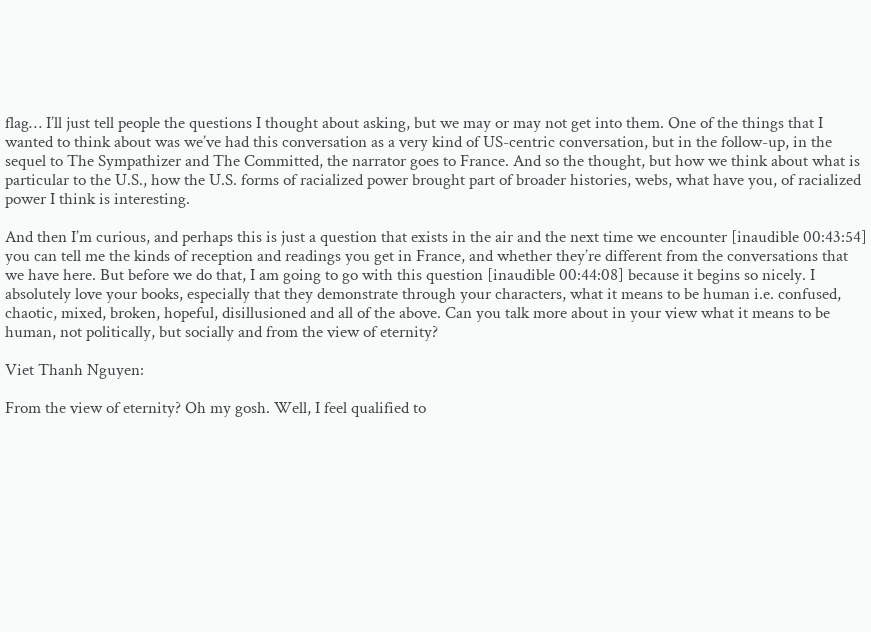flag… I’ll just tell people the questions I thought about asking, but we may or may not get into them. One of the things that I wanted to think about was we’ve had this conversation as a very kind of US-centric conversation, but in the follow-up, in the sequel to The Sympathizer and The Committed, the narrator goes to France. And so the thought, but how we think about what is particular to the U.S., how the U.S. forms of racialized power brought part of broader histories, webs, what have you, of racialized power I think is interesting.

And then I’m curious, and perhaps this is just a question that exists in the air and the next time we encounter [inaudible 00:43:54] you can tell me the kinds of reception and readings you get in France, and whether they’re different from the conversations that we have here. But before we do that, I am going to go with this question [inaudible 00:44:08] because it begins so nicely. I absolutely love your books, especially that they demonstrate through your characters, what it means to be human i.e. confused, chaotic, mixed, broken, hopeful, disillusioned and all of the above. Can you talk more about in your view what it means to be human, not politically, but socially and from the view of eternity?

Viet Thanh Nguyen:

From the view of eternity? Oh my gosh. Well, I feel qualified to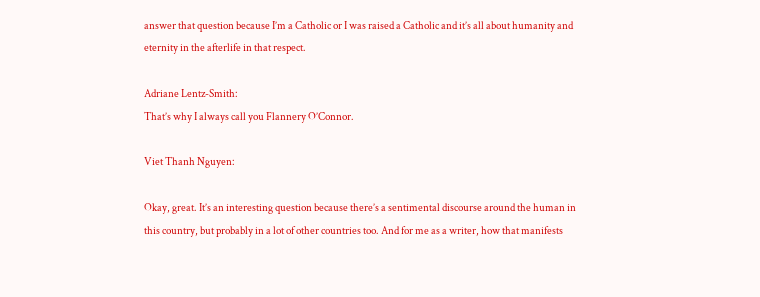answer that question because I’m a Catholic or I was raised a Catholic and it’s all about humanity and eternity in the afterlife in that respect.

Adriane Lentz-Smith:
That’s why I always call you Flannery O’Connor.

Viet Thanh Nguyen:

Okay, great. It’s an interesting question because there’s a sentimental discourse around the human in this country, but probably in a lot of other countries too. And for me as a writer, how that manifests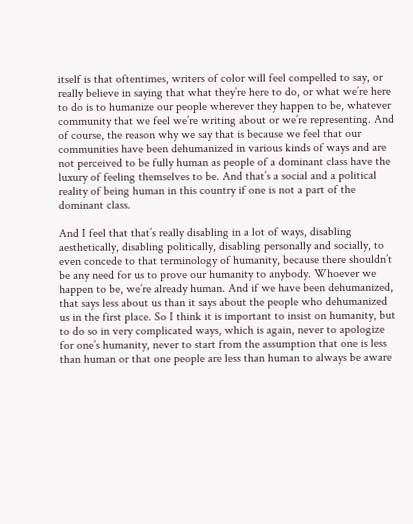itself is that oftentimes, writers of color will feel compelled to say, or really believe in saying that what they’re here to do, or what we’re here to do is to humanize our people wherever they happen to be, whatever community that we feel we’re writing about or we’re representing. And of course, the reason why we say that is because we feel that our communities have been dehumanized in various kinds of ways and are not perceived to be fully human as people of a dominant class have the luxury of feeling themselves to be. And that’s a social and a political reality of being human in this country if one is not a part of the dominant class.

And I feel that that’s really disabling in a lot of ways, disabling aesthetically, disabling politically, disabling personally and socially, to even concede to that terminology of humanity, because there shouldn’t be any need for us to prove our humanity to anybody. Whoever we happen to be, we’re already human. And if we have been dehumanized, that says less about us than it says about the people who dehumanized us in the first place. So I think it is important to insist on humanity, but to do so in very complicated ways, which is again, never to apologize for one’s humanity, never to start from the assumption that one is less than human or that one people are less than human to always be aware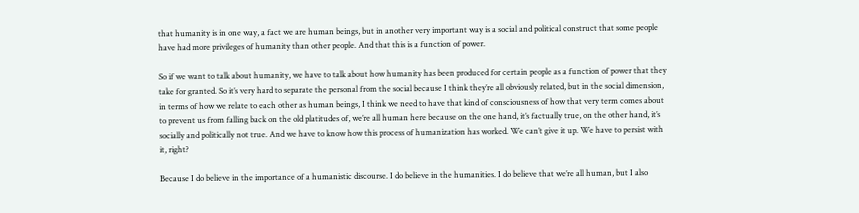that humanity is in one way, a fact we are human beings, but in another very important way is a social and political construct that some people have had more privileges of humanity than other people. And that this is a function of power.

So if we want to talk about humanity, we have to talk about how humanity has been produced for certain people as a function of power that they take for granted. So it’s very hard to separate the personal from the social because I think they’re all obviously related, but in the social dimension, in terms of how we relate to each other as human beings, I think we need to have that kind of consciousness of how that very term comes about to prevent us from falling back on the old platitudes of, we’re all human here because on the one hand, it’s factually true, on the other hand, it’s socially and politically not true. And we have to know how this process of humanization has worked. We can’t give it up. We have to persist with it, right?

Because I do believe in the importance of a humanistic discourse. I do believe in the humanities. I do believe that we’re all human, but I also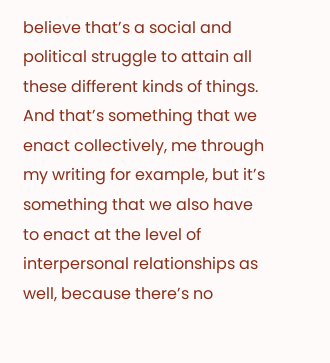believe that’s a social and political struggle to attain all these different kinds of things. And that’s something that we enact collectively, me through my writing for example, but it’s something that we also have to enact at the level of interpersonal relationships as well, because there’s no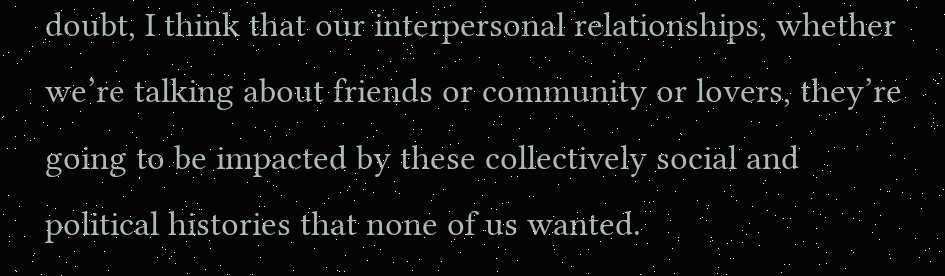doubt, I think that our interpersonal relationships, whether we’re talking about friends or community or lovers, they’re going to be impacted by these collectively social and political histories that none of us wanted.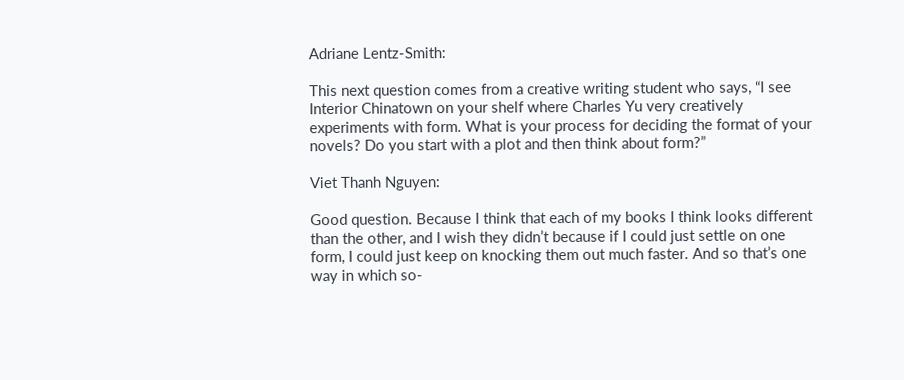Adriane Lentz-Smith:

This next question comes from a creative writing student who says, “I see Interior Chinatown on your shelf where Charles Yu very creatively experiments with form. What is your process for deciding the format of your novels? Do you start with a plot and then think about form?”

Viet Thanh Nguyen:

Good question. Because I think that each of my books I think looks different than the other, and I wish they didn’t because if I could just settle on one form, I could just keep on knocking them out much faster. And so that’s one way in which so-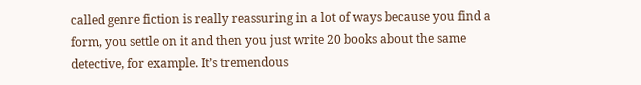called genre fiction is really reassuring in a lot of ways because you find a form, you settle on it and then you just write 20 books about the same detective, for example. It’s tremendous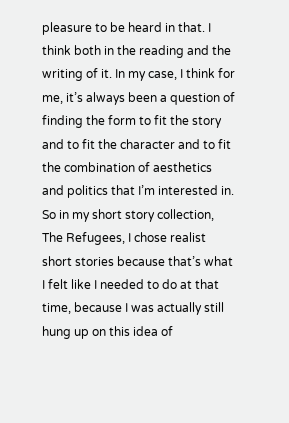pleasure to be heard in that. I think both in the reading and the writing of it. In my case, I think for me, it’s always been a question of finding the form to fit the story and to fit the character and to fit the combination of aesthetics and politics that I’m interested in. So in my short story collection, The Refugees, I chose realist short stories because that’s what I felt like I needed to do at that time, because I was actually still hung up on this idea of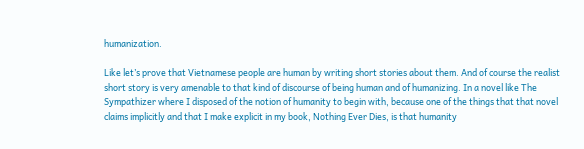humanization.

Like let’s prove that Vietnamese people are human by writing short stories about them. And of course the realist short story is very amenable to that kind of discourse of being human and of humanizing. In a novel like The Sympathizer where I disposed of the notion of humanity to begin with, because one of the things that that novel claims implicitly and that I make explicit in my book, Nothing Ever Dies, is that humanity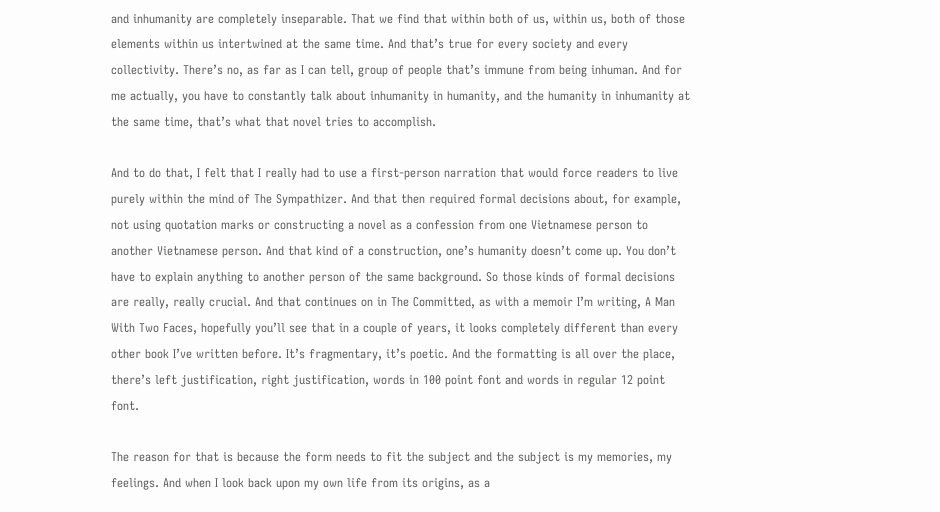and inhumanity are completely inseparable. That we find that within both of us, within us, both of those elements within us intertwined at the same time. And that’s true for every society and every collectivity. There’s no, as far as I can tell, group of people that’s immune from being inhuman. And for me actually, you have to constantly talk about inhumanity in humanity, and the humanity in inhumanity at the same time, that’s what that novel tries to accomplish.

And to do that, I felt that I really had to use a first-person narration that would force readers to live purely within the mind of The Sympathizer. And that then required formal decisions about, for example, not using quotation marks or constructing a novel as a confession from one Vietnamese person to another Vietnamese person. And that kind of a construction, one’s humanity doesn’t come up. You don’t have to explain anything to another person of the same background. So those kinds of formal decisions are really, really crucial. And that continues on in The Committed, as with a memoir I’m writing, A Man With Two Faces, hopefully you’ll see that in a couple of years, it looks completely different than every other book I’ve written before. It’s fragmentary, it’s poetic. And the formatting is all over the place, there’s left justification, right justification, words in 100 point font and words in regular 12 point font.

The reason for that is because the form needs to fit the subject and the subject is my memories, my feelings. And when I look back upon my own life from its origins, as a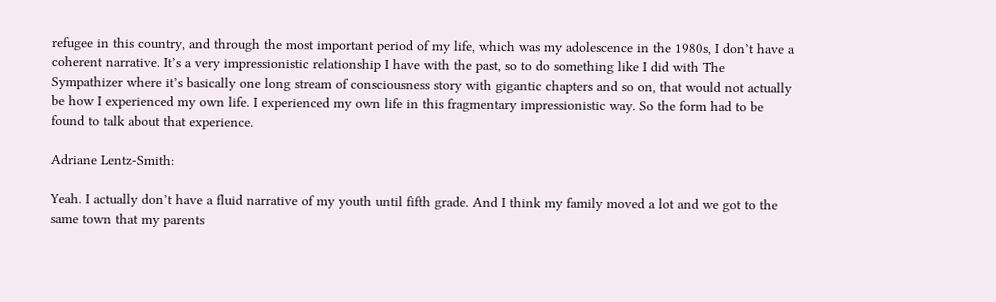refugee in this country, and through the most important period of my life, which was my adolescence in the 1980s, I don’t have a coherent narrative. It’s a very impressionistic relationship I have with the past, so to do something like I did with The Sympathizer where it’s basically one long stream of consciousness story with gigantic chapters and so on, that would not actually be how I experienced my own life. I experienced my own life in this fragmentary impressionistic way. So the form had to be found to talk about that experience.

Adriane Lentz-Smith:

Yeah. I actually don’t have a fluid narrative of my youth until fifth grade. And I think my family moved a lot and we got to the same town that my parents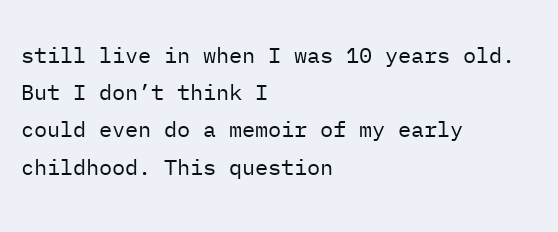still live in when I was 10 years old. But I don’t think I
could even do a memoir of my early childhood. This question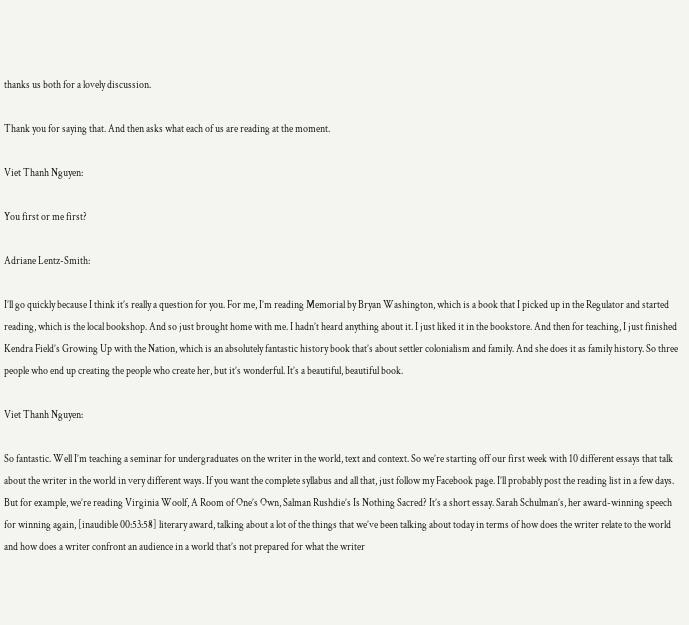thanks us both for a lovely discussion.

Thank you for saying that. And then asks what each of us are reading at the moment.

Viet Thanh Nguyen:

You first or me first?

Adriane Lentz-Smith:

I’ll go quickly because I think it’s really a question for you. For me, I’m reading Memorial by Bryan Washington, which is a book that I picked up in the Regulator and started reading, which is the local bookshop. And so just brought home with me. I hadn’t heard anything about it. I just liked it in the bookstore. And then for teaching, I just finished Kendra Field’s Growing Up with the Nation, which is an absolutely fantastic history book that’s about settler colonialism and family. And she does it as family history. So three people who end up creating the people who create her, but it’s wonderful. It’s a beautiful, beautiful book.

Viet Thanh Nguyen:

So fantastic. Well I’m teaching a seminar for undergraduates on the writer in the world, text and context. So we’re starting off our first week with 10 different essays that talk about the writer in the world in very different ways. If you want the complete syllabus and all that, just follow my Facebook page. I’ll probably post the reading list in a few days. But for example, we’re reading Virginia Woolf, A Room of One’s Own, Salman Rushdie’s Is Nothing Sacred? It’s a short essay. Sarah Schulman’s, her award-winning speech for winning again, [inaudible 00:53:58] literary award, talking about a lot of the things that we’ve been talking about today in terms of how does the writer relate to the world and how does a writer confront an audience in a world that’s not prepared for what the writer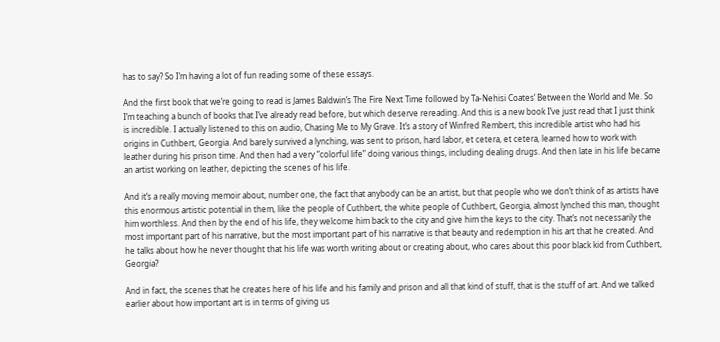has to say? So I’m having a lot of fun reading some of these essays.

And the first book that we’re going to read is James Baldwin’s The Fire Next Time followed by Ta-Nehisi Coates’ Between the World and Me. So I’m teaching a bunch of books that I’ve already read before, but which deserve rereading. And this is a new book I’ve just read that I just think is incredible. I actually listened to this on audio, Chasing Me to My Grave. It’s a story of Winfred Rembert, this incredible artist who had his origins in Cuthbert, Georgia. And barely survived a lynching, was sent to prison, hard labor, et cetera, et cetera, learned how to work with leather during his prison time. And then had a very “colorful life” doing various things, including dealing drugs. And then late in his life became an artist working on leather, depicting the scenes of his life.

And it’s a really moving memoir about, number one, the fact that anybody can be an artist, but that people who we don’t think of as artists have this enormous artistic potential in them, like the people of Cuthbert, the white people of Cuthbert, Georgia, almost lynched this man, thought him worthless. And then by the end of his life, they welcome him back to the city and give him the keys to the city. That’s not necessarily the most important part of his narrative, but the most important part of his narrative is that beauty and redemption in his art that he created. And he talks about how he never thought that his life was worth writing about or creating about, who cares about this poor black kid from Cuthbert, Georgia?

And in fact, the scenes that he creates here of his life and his family and prison and all that kind of stuff, that is the stuff of art. And we talked earlier about how important art is in terms of giving us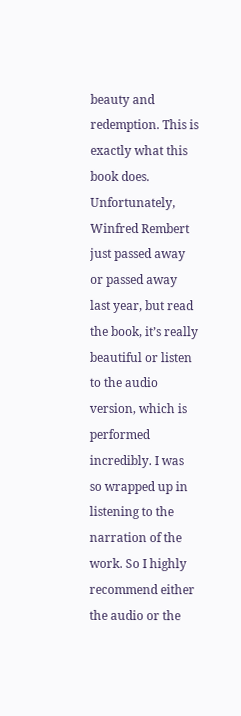beauty and redemption. This is exactly what this book does. Unfortunately, Winfred Rembert just passed away or passed away last year, but read the book, it’s really beautiful or listen to the audio version, which is performed incredibly. I was so wrapped up in listening to the narration of the work. So I highly recommend either the audio or the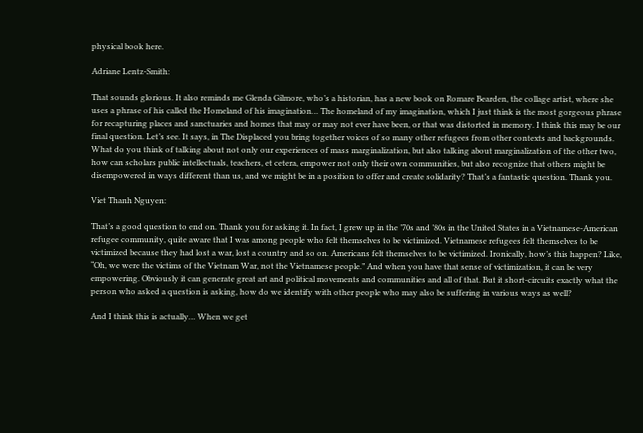physical book here.

Adriane Lentz-Smith:

That sounds glorious. It also reminds me Glenda Gilmore, who’s a historian, has a new book on Romare Bearden, the collage artist, where she uses a phrase of his called the Homeland of his imagination… The homeland of my imagination, which I just think is the most gorgeous phrase for recapturing places and sanctuaries and homes that may or may not ever have been, or that was distorted in memory. I think this may be our final question. Let’s see. It says, in The Displaced you bring together voices of so many other refugees from other contexts and backgrounds. What do you think of talking about not only our experiences of mass marginalization, but also talking about marginalization of the other two, how can scholars public intellectuals, teachers, et cetera, empower not only their own communities, but also recognize that others might be disempowered in ways different than us, and we might be in a position to offer and create solidarity? That’s a fantastic question. Thank you.

Viet Thanh Nguyen:

That’s a good question to end on. Thank you for asking it. In fact, I grew up in the ’70s and ’80s in the United States in a Vietnamese-American refugee community, quite aware that I was among people who felt themselves to be victimized. Vietnamese refugees felt themselves to be victimized because they had lost a war, lost a country and so on. Americans felt themselves to be victimized. Ironically, how’s this happen? Like, “Oh, we were the victims of the Vietnam War, not the Vietnamese people.” And when you have that sense of victimization, it can be very empowering. Obviously it can generate great art and political movements and communities and all of that. But it short-circuits exactly what the person who asked a question is asking, how do we identify with other people who may also be suffering in various ways as well?

And I think this is actually… When we get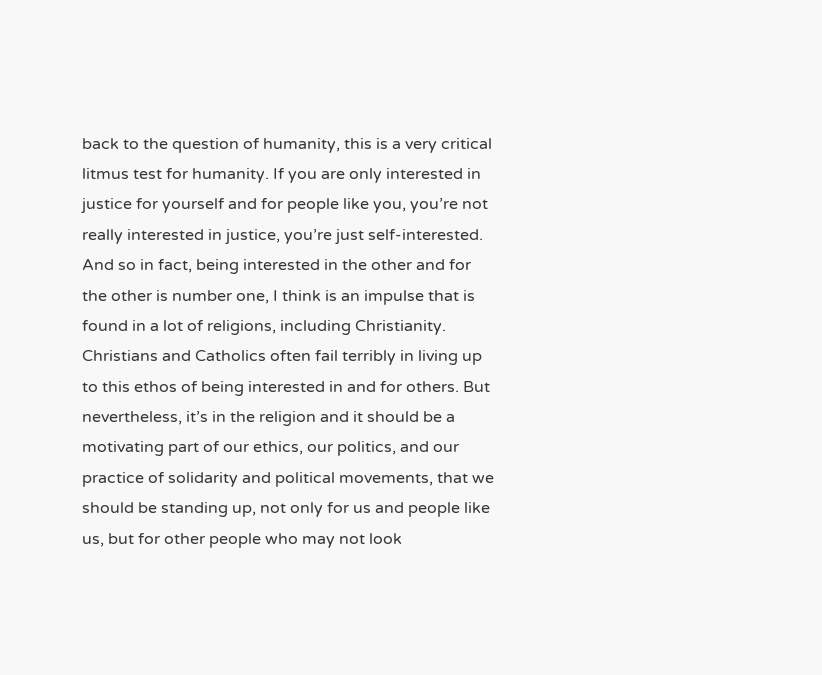back to the question of humanity, this is a very critical litmus test for humanity. If you are only interested in justice for yourself and for people like you, you’re not really interested in justice, you’re just self-interested. And so in fact, being interested in the other and for the other is number one, I think is an impulse that is found in a lot of religions, including Christianity. Christians and Catholics often fail terribly in living up to this ethos of being interested in and for others. But nevertheless, it’s in the religion and it should be a motivating part of our ethics, our politics, and our practice of solidarity and political movements, that we should be standing up, not only for us and people like us, but for other people who may not look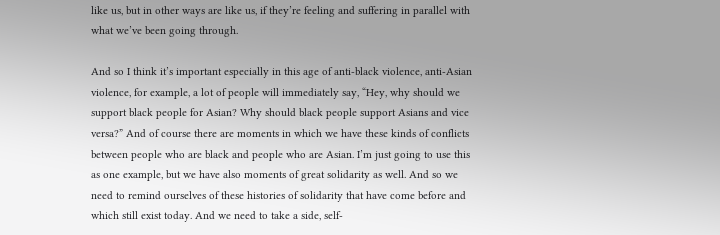like us, but in other ways are like us, if they’re feeling and suffering in parallel with what we’ve been going through.

And so I think it’s important especially in this age of anti-black violence, anti-Asian violence, for example, a lot of people will immediately say, “Hey, why should we support black people for Asian? Why should black people support Asians and vice versa?” And of course there are moments in which we have these kinds of conflicts between people who are black and people who are Asian. I’m just going to use this as one example, but we have also moments of great solidarity as well. And so we need to remind ourselves of these histories of solidarity that have come before and which still exist today. And we need to take a side, self-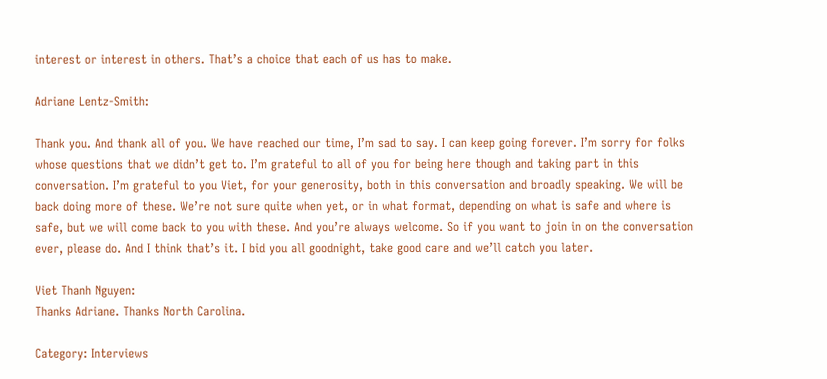interest or interest in others. That’s a choice that each of us has to make.

Adriane Lentz-Smith:

Thank you. And thank all of you. We have reached our time, I’m sad to say. I can keep going forever. I’m sorry for folks whose questions that we didn’t get to. I’m grateful to all of you for being here though and taking part in this conversation. I’m grateful to you Viet, for your generosity, both in this conversation and broadly speaking. We will be back doing more of these. We’re not sure quite when yet, or in what format, depending on what is safe and where is safe, but we will come back to you with these. And you’re always welcome. So if you want to join in on the conversation ever, please do. And I think that’s it. I bid you all goodnight, take good care and we’ll catch you later.

Viet Thanh Nguyen:
Thanks Adriane. Thanks North Carolina.

Category: Interviews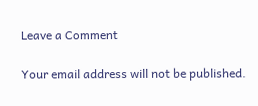Leave a Comment

Your email address will not be published.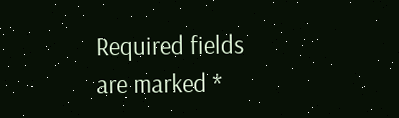Required fields are marked *